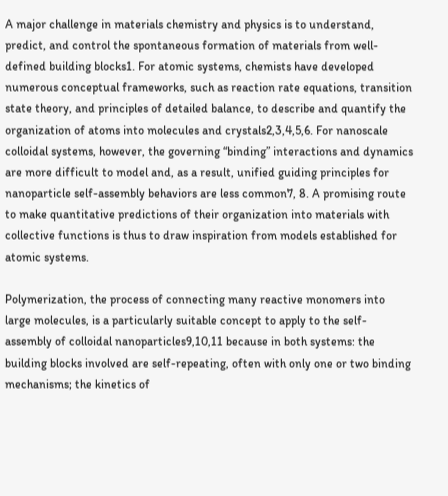A major challenge in materials chemistry and physics is to understand, predict, and control the spontaneous formation of materials from well-defined building blocks1. For atomic systems, chemists have developed numerous conceptual frameworks, such as reaction rate equations, transition state theory, and principles of detailed balance, to describe and quantify the organization of atoms into molecules and crystals2,3,4,5,6. For nanoscale colloidal systems, however, the governing “binding” interactions and dynamics are more difficult to model and, as a result, unified guiding principles for nanoparticle self-assembly behaviors are less common7, 8. A promising route to make quantitative predictions of their organization into materials with collective functions is thus to draw inspiration from models established for atomic systems.

Polymerization, the process of connecting many reactive monomers into large molecules, is a particularly suitable concept to apply to the self-assembly of colloidal nanoparticles9,10,11 because in both systems: the building blocks involved are self-repeating, often with only one or two binding mechanisms; the kinetics of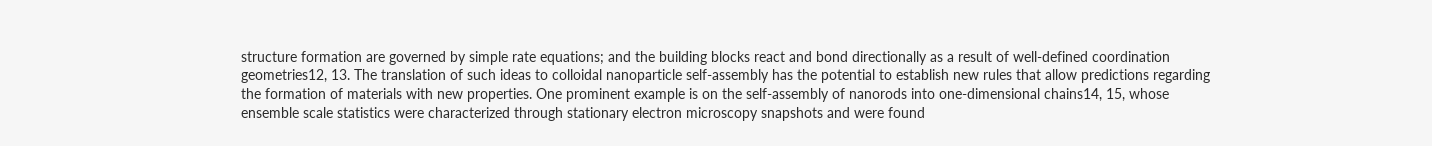structure formation are governed by simple rate equations; and the building blocks react and bond directionally as a result of well-defined coordination geometries12, 13. The translation of such ideas to colloidal nanoparticle self-assembly has the potential to establish new rules that allow predictions regarding the formation of materials with new properties. One prominent example is on the self-assembly of nanorods into one-dimensional chains14, 15, whose ensemble scale statistics were characterized through stationary electron microscopy snapshots and were found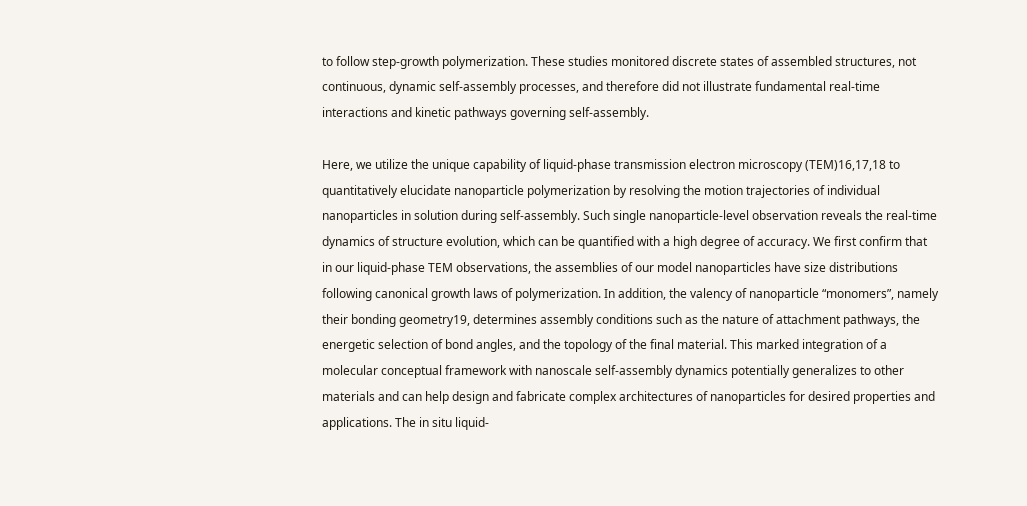to follow step-growth polymerization. These studies monitored discrete states of assembled structures, not continuous, dynamic self-assembly processes, and therefore did not illustrate fundamental real-time interactions and kinetic pathways governing self-assembly.

Here, we utilize the unique capability of liquid-phase transmission electron microscopy (TEM)16,17,18 to quantitatively elucidate nanoparticle polymerization by resolving the motion trajectories of individual nanoparticles in solution during self-assembly. Such single nanoparticle-level observation reveals the real-time dynamics of structure evolution, which can be quantified with a high degree of accuracy. We first confirm that in our liquid-phase TEM observations, the assemblies of our model nanoparticles have size distributions following canonical growth laws of polymerization. In addition, the valency of nanoparticle “monomers”, namely their bonding geometry19, determines assembly conditions such as the nature of attachment pathways, the energetic selection of bond angles, and the topology of the final material. This marked integration of a molecular conceptual framework with nanoscale self-assembly dynamics potentially generalizes to other materials and can help design and fabricate complex architectures of nanoparticles for desired properties and applications. The in situ liquid-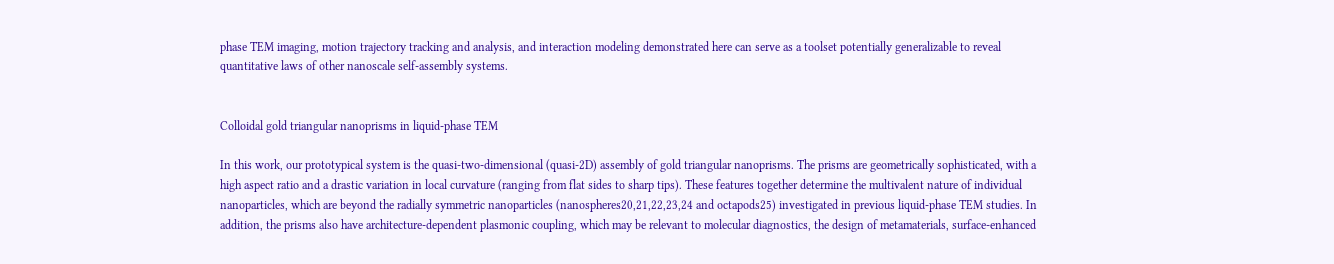phase TEM imaging, motion trajectory tracking and analysis, and interaction modeling demonstrated here can serve as a toolset potentially generalizable to reveal quantitative laws of other nanoscale self-assembly systems.


Colloidal gold triangular nanoprisms in liquid-phase TEM

In this work, our prototypical system is the quasi-two-dimensional (quasi-2D) assembly of gold triangular nanoprisms. The prisms are geometrically sophisticated, with a high aspect ratio and a drastic variation in local curvature (ranging from flat sides to sharp tips). These features together determine the multivalent nature of individual nanoparticles, which are beyond the radially symmetric nanoparticles (nanospheres20,21,22,23,24 and octapods25) investigated in previous liquid-phase TEM studies. In addition, the prisms also have architecture-dependent plasmonic coupling, which may be relevant to molecular diagnostics, the design of metamaterials, surface-enhanced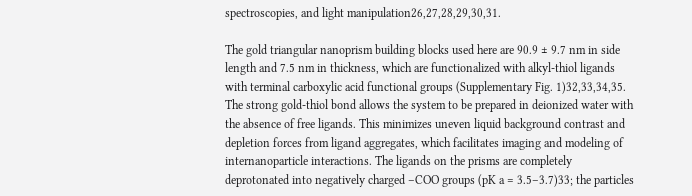spectroscopies, and light manipulation26,27,28,29,30,31.

The gold triangular nanoprism building blocks used here are 90.9 ± 9.7 nm in side length and 7.5 nm in thickness, which are functionalized with alkyl-thiol ligands with terminal carboxylic acid functional groups (Supplementary Fig. 1)32,33,34,35. The strong gold-thiol bond allows the system to be prepared in deionized water with the absence of free ligands. This minimizes uneven liquid background contrast and depletion forces from ligand aggregates, which facilitates imaging and modeling of internanoparticle interactions. The ligands on the prisms are completely deprotonated into negatively charged –COO groups (pK a = 3.5–3.7)33; the particles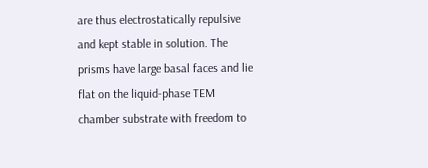are thus electrostatically repulsive and kept stable in solution. The prisms have large basal faces and lie flat on the liquid-phase TEM chamber substrate with freedom to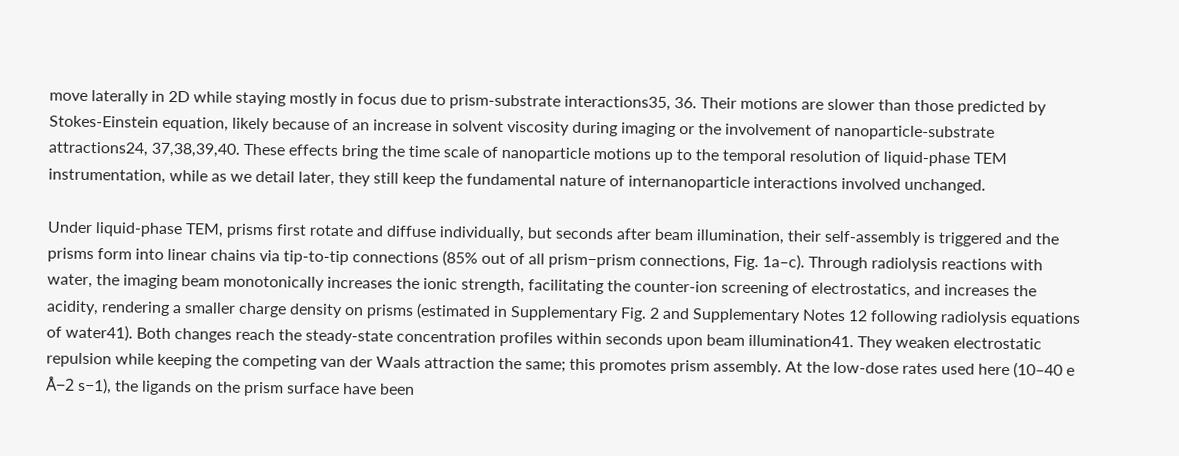move laterally in 2D while staying mostly in focus due to prism-substrate interactions35, 36. Their motions are slower than those predicted by Stokes-Einstein equation, likely because of an increase in solvent viscosity during imaging or the involvement of nanoparticle-substrate attractions24, 37,38,39,40. These effects bring the time scale of nanoparticle motions up to the temporal resolution of liquid-phase TEM instrumentation, while as we detail later, they still keep the fundamental nature of internanoparticle interactions involved unchanged.

Under liquid-phase TEM, prisms first rotate and diffuse individually, but seconds after beam illumination, their self-assembly is triggered and the prisms form into linear chains via tip-to-tip connections (85% out of all prism−prism connections, Fig. 1a–c). Through radiolysis reactions with water, the imaging beam monotonically increases the ionic strength, facilitating the counter-ion screening of electrostatics, and increases the acidity, rendering a smaller charge density on prisms (estimated in Supplementary Fig. 2 and Supplementary Notes 12 following radiolysis equations of water41). Both changes reach the steady-state concentration profiles within seconds upon beam illumination41. They weaken electrostatic repulsion while keeping the competing van der Waals attraction the same; this promotes prism assembly. At the low-dose rates used here (10–40 e Å−2 s−1), the ligands on the prism surface have been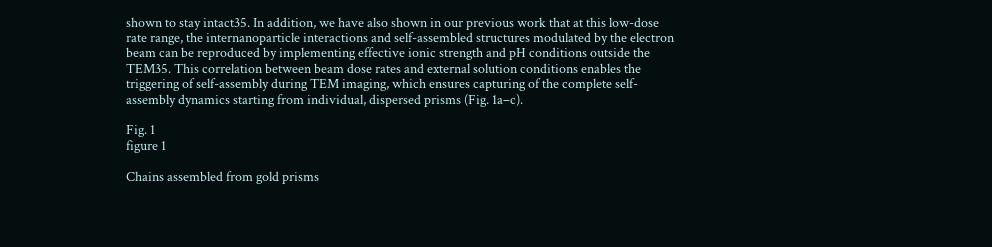shown to stay intact35. In addition, we have also shown in our previous work that at this low-dose rate range, the internanoparticle interactions and self-assembled structures modulated by the electron beam can be reproduced by implementing effective ionic strength and pH conditions outside the TEM35. This correlation between beam dose rates and external solution conditions enables the triggering of self-assembly during TEM imaging, which ensures capturing of the complete self-assembly dynamics starting from individual, dispersed prisms (Fig. 1a–c).

Fig. 1
figure 1

Chains assembled from gold prisms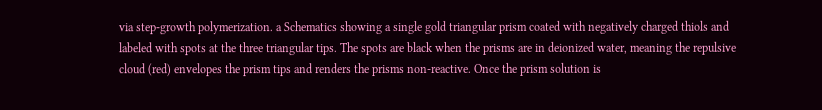via step-growth polymerization. a Schematics showing a single gold triangular prism coated with negatively charged thiols and labeled with spots at the three triangular tips. The spots are black when the prisms are in deionized water, meaning the repulsive cloud (red) envelopes the prism tips and renders the prisms non-reactive. Once the prism solution is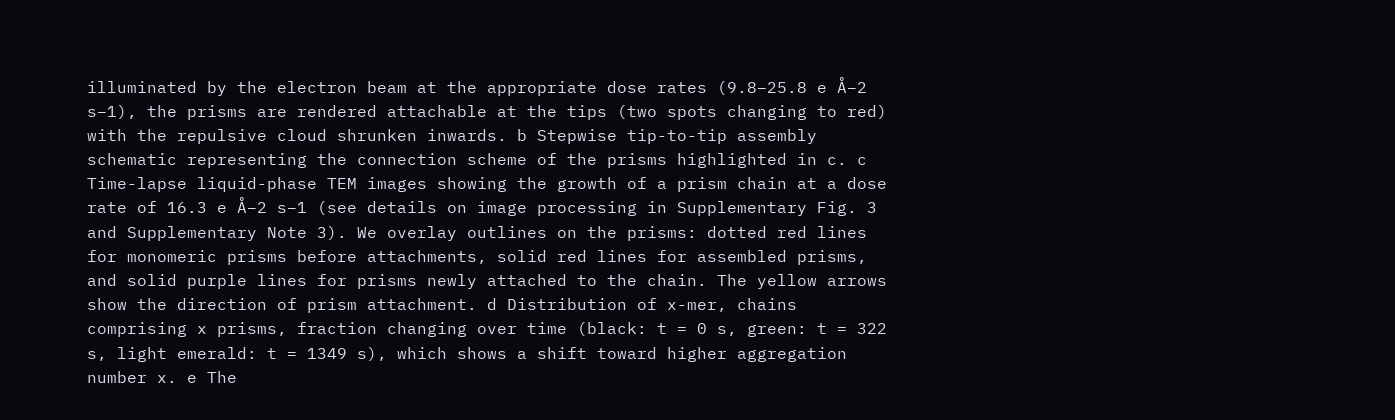illuminated by the electron beam at the appropriate dose rates (9.8–25.8 e Å−2 s−1), the prisms are rendered attachable at the tips (two spots changing to red) with the repulsive cloud shrunken inwards. b Stepwise tip-to-tip assembly schematic representing the connection scheme of the prisms highlighted in c. c Time-lapse liquid-phase TEM images showing the growth of a prism chain at a dose rate of 16.3 e Å−2 s−1 (see details on image processing in Supplementary Fig. 3 and Supplementary Note 3). We overlay outlines on the prisms: dotted red lines for monomeric prisms before attachments, solid red lines for assembled prisms, and solid purple lines for prisms newly attached to the chain. The yellow arrows show the direction of prism attachment. d Distribution of x-mer, chains comprising x prisms, fraction changing over time (black: t = 0 s, green: t = 322 s, light emerald: t = 1349 s), which shows a shift toward higher aggregation number x. e The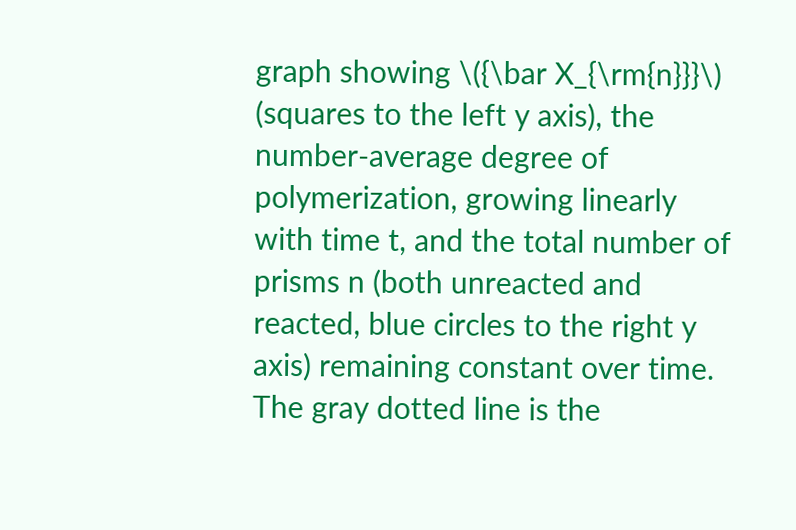graph showing \({\bar X_{\rm{n}}}\) (squares to the left y axis), the number-average degree of polymerization, growing linearly with time t, and the total number of prisms n (both unreacted and reacted, blue circles to the right y axis) remaining constant over time. The gray dotted line is the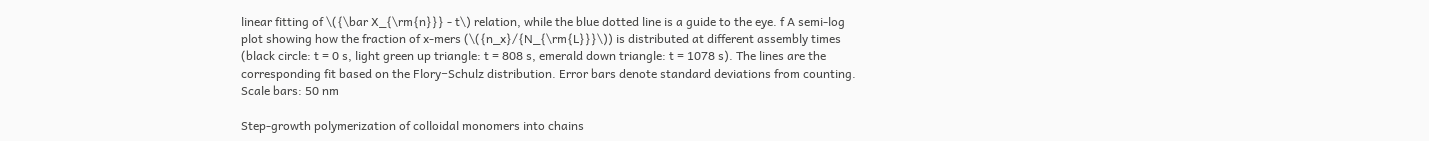linear fitting of \({\bar X_{\rm{n}}} - t\) relation, while the blue dotted line is a guide to the eye. f A semi-log plot showing how the fraction of x-mers (\({n_x}/{N_{\rm{L}}}\)) is distributed at different assembly times (black circle: t = 0 s, light green up triangle: t = 808 s, emerald down triangle: t = 1078 s). The lines are the corresponding fit based on the Flory−Schulz distribution. Error bars denote standard deviations from counting. Scale bars: 50 nm

Step-growth polymerization of colloidal monomers into chains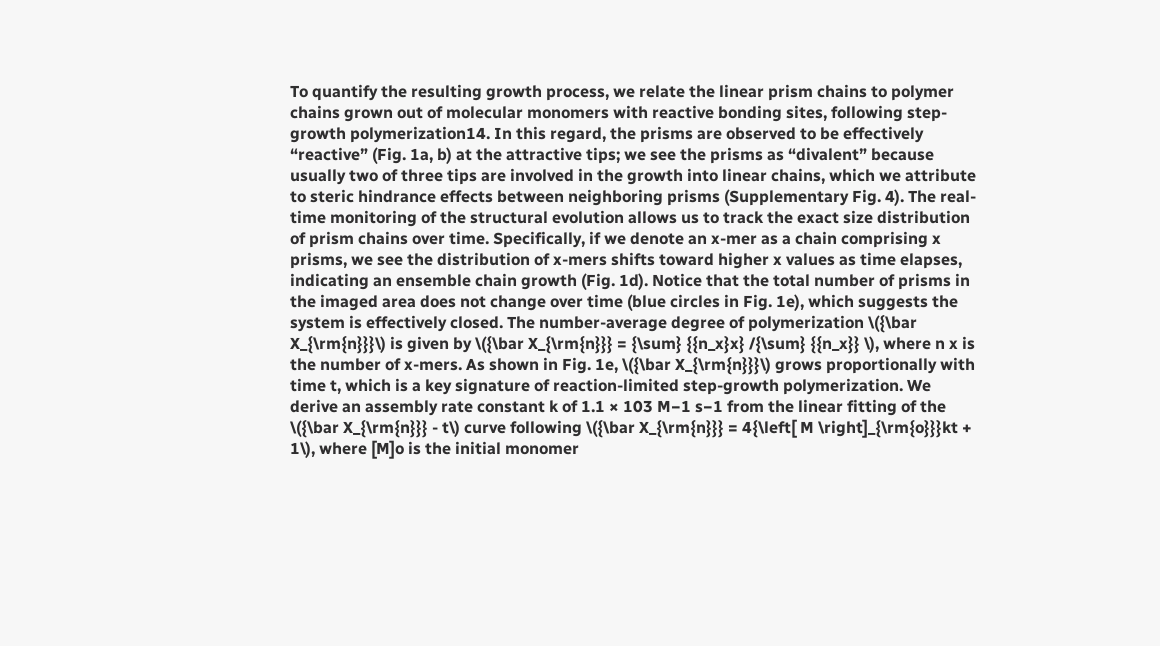To quantify the resulting growth process, we relate the linear prism chains to polymer chains grown out of molecular monomers with reactive bonding sites, following step-growth polymerization14. In this regard, the prisms are observed to be effectively “reactive” (Fig. 1a, b) at the attractive tips; we see the prisms as “divalent” because usually two of three tips are involved in the growth into linear chains, which we attribute to steric hindrance effects between neighboring prisms (Supplementary Fig. 4). The real-time monitoring of the structural evolution allows us to track the exact size distribution of prism chains over time. Specifically, if we denote an x-mer as a chain comprising x prisms, we see the distribution of x-mers shifts toward higher x values as time elapses, indicating an ensemble chain growth (Fig. 1d). Notice that the total number of prisms in the imaged area does not change over time (blue circles in Fig. 1e), which suggests the system is effectively closed. The number-average degree of polymerization \({\bar X_{\rm{n}}}\) is given by \({\bar X_{\rm{n}}} = {\sum} {{n_x}x} /{\sum} {{n_x}} \), where n x is the number of x-mers. As shown in Fig. 1e, \({\bar X_{\rm{n}}}\) grows proportionally with time t, which is a key signature of reaction-limited step-growth polymerization. We derive an assembly rate constant k of 1.1 × 103 M−1 s−1 from the linear fitting of the \({\bar X_{\rm{n}}} - t\) curve following \({\bar X_{\rm{n}}} = 4{\left[ M \right]_{\rm{o}}}kt + 1\), where [M]o is the initial monomer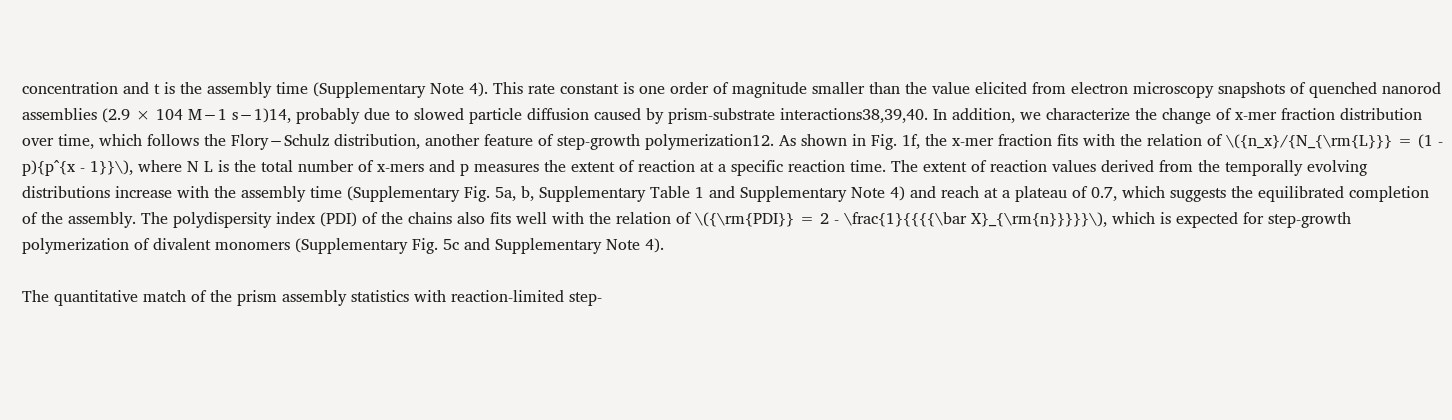concentration and t is the assembly time (Supplementary Note 4). This rate constant is one order of magnitude smaller than the value elicited from electron microscopy snapshots of quenched nanorod assemblies (2.9 × 104 M−1 s−1)14, probably due to slowed particle diffusion caused by prism-substrate interactions38,39,40. In addition, we characterize the change of x-mer fraction distribution over time, which follows the Flory−Schulz distribution, another feature of step-growth polymerization12. As shown in Fig. 1f, the x-mer fraction fits with the relation of \({n_x}/{N_{\rm{L}}} = (1 - p){p^{x - 1}}\), where N L is the total number of x-mers and p measures the extent of reaction at a specific reaction time. The extent of reaction values derived from the temporally evolving distributions increase with the assembly time (Supplementary Fig. 5a, b, Supplementary Table 1 and Supplementary Note 4) and reach at a plateau of 0.7, which suggests the equilibrated completion of the assembly. The polydispersity index (PDI) of the chains also fits well with the relation of \({\rm{PDI}} = 2 - \frac{1}{{{{\bar X}_{\rm{n}}}}}\), which is expected for step-growth polymerization of divalent monomers (Supplementary Fig. 5c and Supplementary Note 4).

The quantitative match of the prism assembly statistics with reaction-limited step-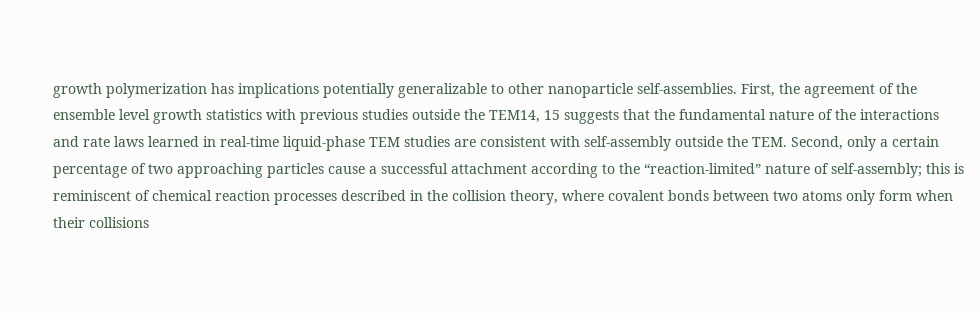growth polymerization has implications potentially generalizable to other nanoparticle self-assemblies. First, the agreement of the ensemble level growth statistics with previous studies outside the TEM14, 15 suggests that the fundamental nature of the interactions and rate laws learned in real-time liquid-phase TEM studies are consistent with self-assembly outside the TEM. Second, only a certain percentage of two approaching particles cause a successful attachment according to the “reaction-limited” nature of self-assembly; this is reminiscent of chemical reaction processes described in the collision theory, where covalent bonds between two atoms only form when their collisions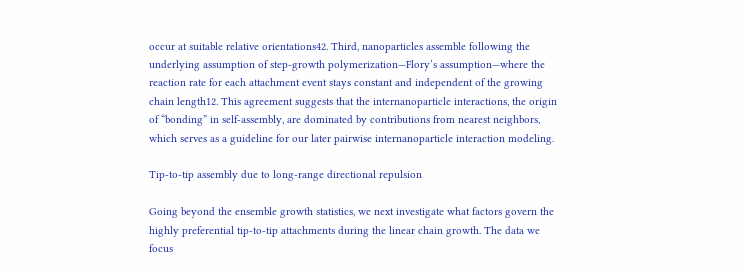occur at suitable relative orientations42. Third, nanoparticles assemble following the underlying assumption of step-growth polymerization—Flory’s assumption—where the reaction rate for each attachment event stays constant and independent of the growing chain length12. This agreement suggests that the internanoparticle interactions, the origin of “bonding” in self-assembly, are dominated by contributions from nearest neighbors, which serves as a guideline for our later pairwise internanoparticle interaction modeling.

Tip-to-tip assembly due to long-range directional repulsion

Going beyond the ensemble growth statistics, we next investigate what factors govern the highly preferential tip-to-tip attachments during the linear chain growth. The data we focus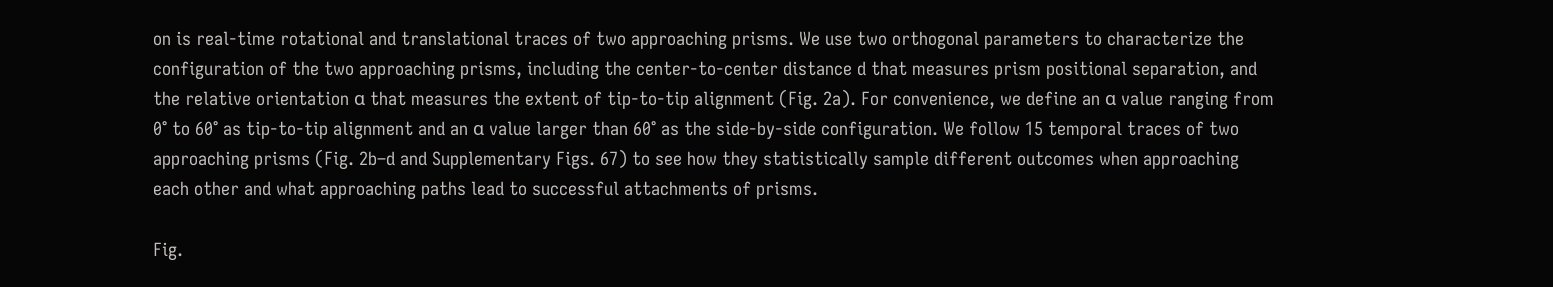on is real-time rotational and translational traces of two approaching prisms. We use two orthogonal parameters to characterize the configuration of the two approaching prisms, including the center-to-center distance d that measures prism positional separation, and the relative orientation α that measures the extent of tip-to-tip alignment (Fig. 2a). For convenience, we define an α value ranging from 0° to 60° as tip-to-tip alignment and an α value larger than 60° as the side-by-side configuration. We follow 15 temporal traces of two approaching prisms (Fig. 2b–d and Supplementary Figs. 67) to see how they statistically sample different outcomes when approaching each other and what approaching paths lead to successful attachments of prisms.

Fig.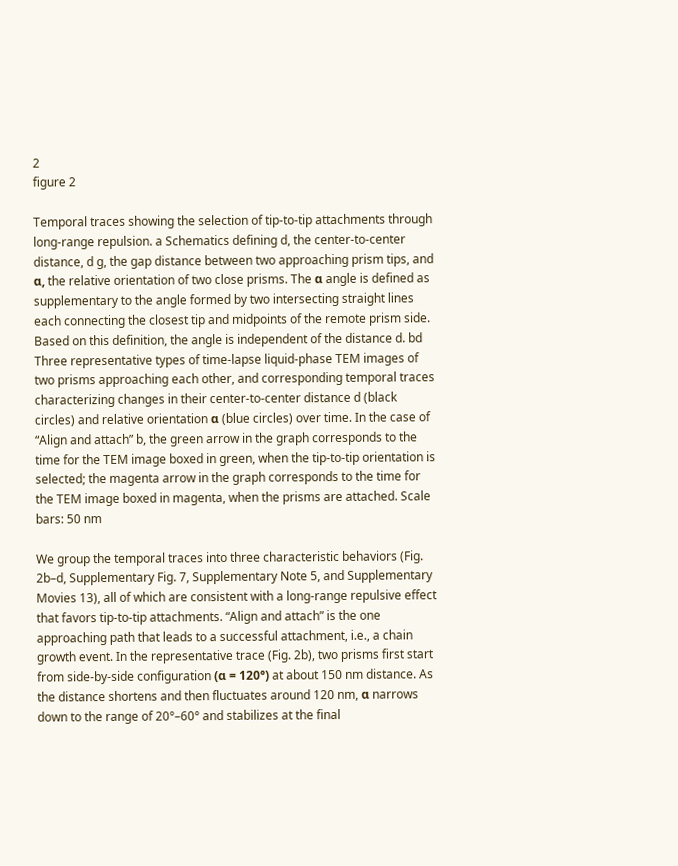2
figure 2

Temporal traces showing the selection of tip-to-tip attachments through long-range repulsion. a Schematics defining d, the center-to-center distance, d g, the gap distance between two approaching prism tips, and α, the relative orientation of two close prisms. The α angle is defined as supplementary to the angle formed by two intersecting straight lines each connecting the closest tip and midpoints of the remote prism side. Based on this definition, the angle is independent of the distance d. bd Three representative types of time-lapse liquid-phase TEM images of two prisms approaching each other, and corresponding temporal traces characterizing changes in their center-to-center distance d (black circles) and relative orientation α (blue circles) over time. In the case of “Align and attach” b, the green arrow in the graph corresponds to the time for the TEM image boxed in green, when the tip-to-tip orientation is selected; the magenta arrow in the graph corresponds to the time for the TEM image boxed in magenta, when the prisms are attached. Scale bars: 50 nm

We group the temporal traces into three characteristic behaviors (Fig. 2b–d, Supplementary Fig. 7, Supplementary Note 5, and Supplementary Movies 13), all of which are consistent with a long-range repulsive effect that favors tip-to-tip attachments. “Align and attach” is the one approaching path that leads to a successful attachment, i.e., a chain growth event. In the representative trace (Fig. 2b), two prisms first start from side-by-side configuration (α = 120°) at about 150 nm distance. As the distance shortens and then fluctuates around 120 nm, α narrows down to the range of 20°–60° and stabilizes at the final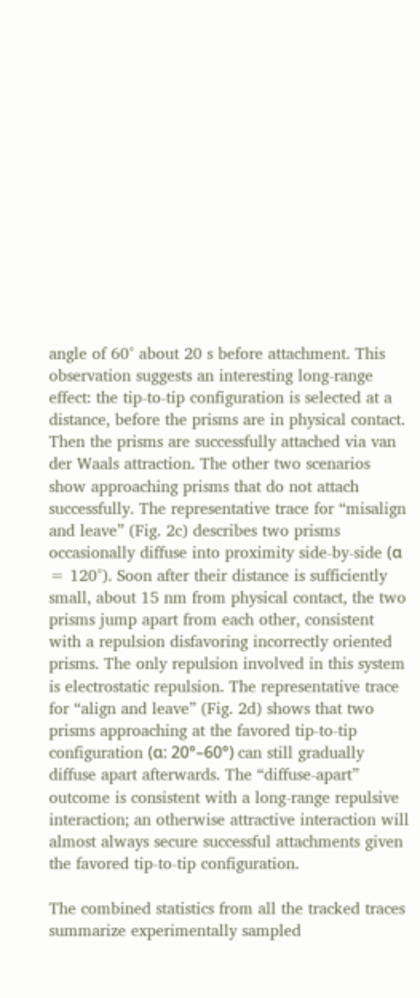angle of 60° about 20 s before attachment. This observation suggests an interesting long-range effect: the tip-to-tip configuration is selected at a distance, before the prisms are in physical contact. Then the prisms are successfully attached via van der Waals attraction. The other two scenarios show approaching prisms that do not attach successfully. The representative trace for “misalign and leave” (Fig. 2c) describes two prisms occasionally diffuse into proximity side-by-side (α = 120°). Soon after their distance is sufficiently small, about 15 nm from physical contact, the two prisms jump apart from each other, consistent with a repulsion disfavoring incorrectly oriented prisms. The only repulsion involved in this system is electrostatic repulsion. The representative trace for “align and leave” (Fig. 2d) shows that two prisms approaching at the favored tip-to-tip configuration (α: 20°–60°) can still gradually diffuse apart afterwards. The “diffuse-apart” outcome is consistent with a long-range repulsive interaction; an otherwise attractive interaction will almost always secure successful attachments given the favored tip-to-tip configuration.

The combined statistics from all the tracked traces summarize experimentally sampled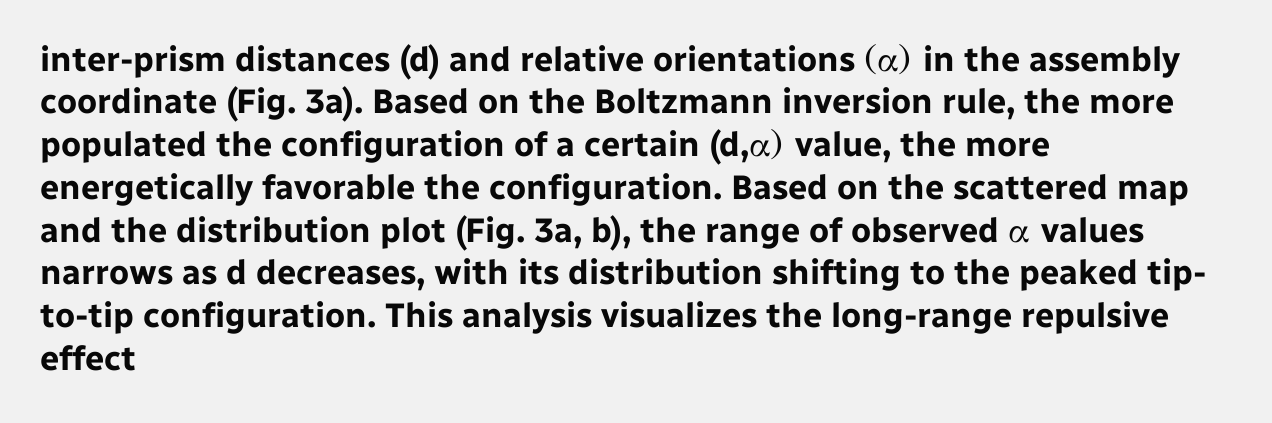inter-prism distances (d) and relative orientations (α) in the assembly coordinate (Fig. 3a). Based on the Boltzmann inversion rule, the more populated the configuration of a certain (d,α) value, the more energetically favorable the configuration. Based on the scattered map and the distribution plot (Fig. 3a, b), the range of observed α values narrows as d decreases, with its distribution shifting to the peaked tip-to-tip configuration. This analysis visualizes the long-range repulsive effect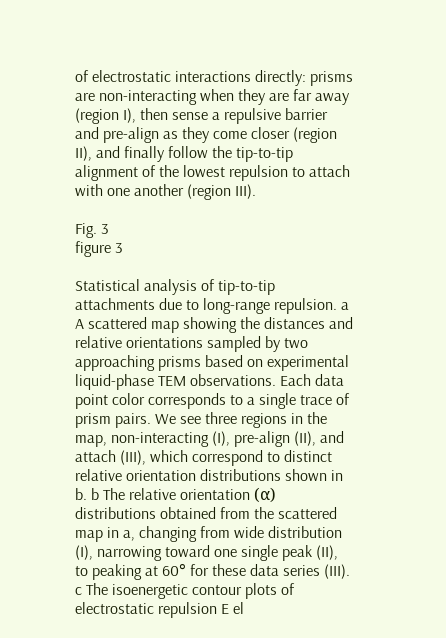of electrostatic interactions directly: prisms are non-interacting when they are far away (region I), then sense a repulsive barrier and pre-align as they come closer (region II), and finally follow the tip-to-tip alignment of the lowest repulsion to attach with one another (region III).

Fig. 3
figure 3

Statistical analysis of tip-to-tip attachments due to long-range repulsion. a A scattered map showing the distances and relative orientations sampled by two approaching prisms based on experimental liquid-phase TEM observations. Each data point color corresponds to a single trace of prism pairs. We see three regions in the map, non-interacting (I), pre-align (II), and attach (III), which correspond to distinct relative orientation distributions shown in b. b The relative orientation (α) distributions obtained from the scattered map in a, changing from wide distribution (I), narrowing toward one single peak (II), to peaking at 60° for these data series (III). c The isoenergetic contour plots of electrostatic repulsion E el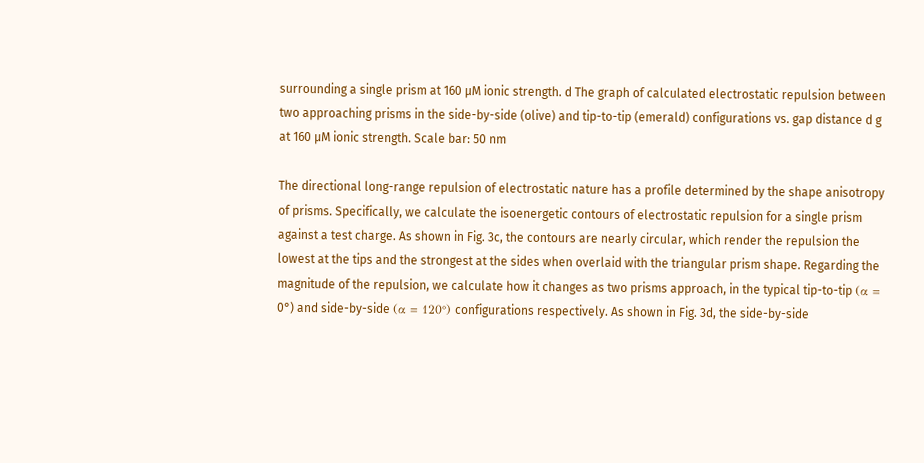surrounding a single prism at 160 µM ionic strength. d The graph of calculated electrostatic repulsion between two approaching prisms in the side-by-side (olive) and tip-to-tip (emerald) configurations vs. gap distance d g at 160 µM ionic strength. Scale bar: 50 nm

The directional long-range repulsion of electrostatic nature has a profile determined by the shape anisotropy of prisms. Specifically, we calculate the isoenergetic contours of electrostatic repulsion for a single prism against a test charge. As shown in Fig. 3c, the contours are nearly circular, which render the repulsion the lowest at the tips and the strongest at the sides when overlaid with the triangular prism shape. Regarding the magnitude of the repulsion, we calculate how it changes as two prisms approach, in the typical tip-to-tip (α = 0°) and side-by-side (α = 120°) configurations respectively. As shown in Fig. 3d, the side-by-side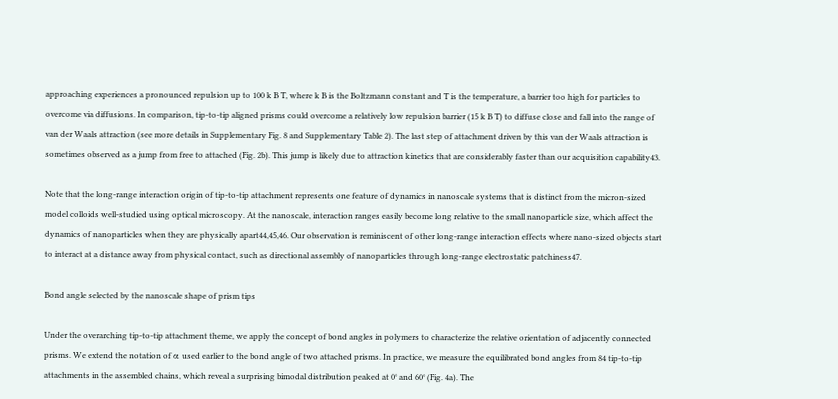approaching experiences a pronounced repulsion up to 100 k B T, where k B is the Boltzmann constant and T is the temperature, a barrier too high for particles to overcome via diffusions. In comparison, tip-to-tip aligned prisms could overcome a relatively low repulsion barrier (15 k B T) to diffuse close and fall into the range of van der Waals attraction (see more details in Supplementary Fig. 8 and Supplementary Table 2). The last step of attachment driven by this van der Waals attraction is sometimes observed as a jump from free to attached (Fig. 2b). This jump is likely due to attraction kinetics that are considerably faster than our acquisition capability43.

Note that the long-range interaction origin of tip-to-tip attachment represents one feature of dynamics in nanoscale systems that is distinct from the micron-sized model colloids well-studied using optical microscopy. At the nanoscale, interaction ranges easily become long relative to the small nanoparticle size, which affect the dynamics of nanoparticles when they are physically apart44,45,46. Our observation is reminiscent of other long-range interaction effects where nano-sized objects start to interact at a distance away from physical contact, such as directional assembly of nanoparticles through long-range electrostatic patchiness47.

Bond angle selected by the nanoscale shape of prism tips

Under the overarching tip-to-tip attachment theme, we apply the concept of bond angles in polymers to characterize the relative orientation of adjacently connected prisms. We extend the notation of α used earlier to the bond angle of two attached prisms. In practice, we measure the equilibrated bond angles from 84 tip-to-tip attachments in the assembled chains, which reveal a surprising bimodal distribution peaked at 0° and 60° (Fig. 4a). The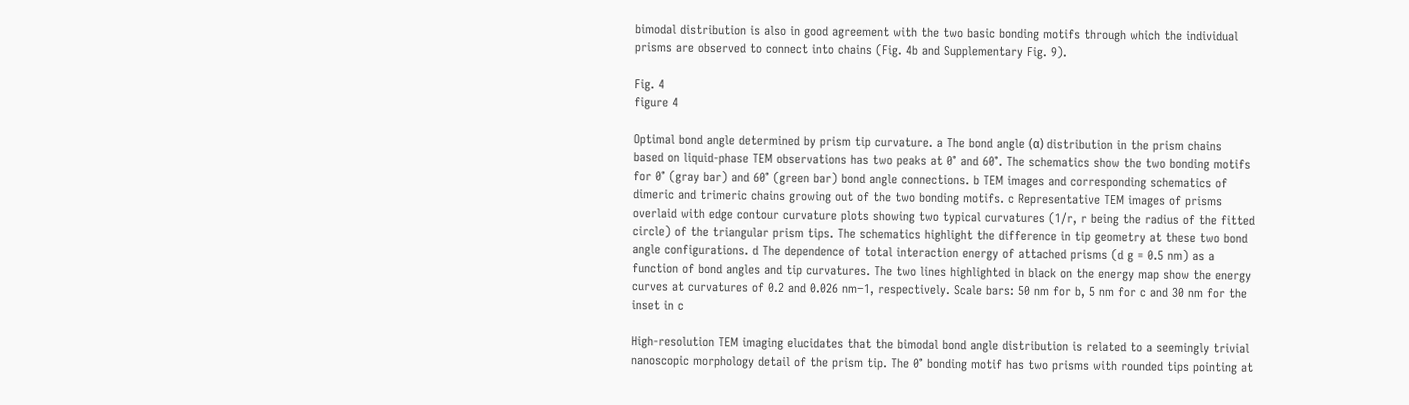bimodal distribution is also in good agreement with the two basic bonding motifs through which the individual prisms are observed to connect into chains (Fig. 4b and Supplementary Fig. 9).

Fig. 4
figure 4

Optimal bond angle determined by prism tip curvature. a The bond angle (α) distribution in the prism chains based on liquid-phase TEM observations has two peaks at 0° and 60°. The schematics show the two bonding motifs for 0° (gray bar) and 60° (green bar) bond angle connections. b TEM images and corresponding schematics of dimeric and trimeric chains growing out of the two bonding motifs. c Representative TEM images of prisms overlaid with edge contour curvature plots showing two typical curvatures (1/r, r being the radius of the fitted circle) of the triangular prism tips. The schematics highlight the difference in tip geometry at these two bond angle configurations. d The dependence of total interaction energy of attached prisms (d g = 0.5 nm) as a function of bond angles and tip curvatures. The two lines highlighted in black on the energy map show the energy curves at curvatures of 0.2 and 0.026 nm−1, respectively. Scale bars: 50 nm for b, 5 nm for c and 30 nm for the inset in c

High-resolution TEM imaging elucidates that the bimodal bond angle distribution is related to a seemingly trivial nanoscopic morphology detail of the prism tip. The 0° bonding motif has two prisms with rounded tips pointing at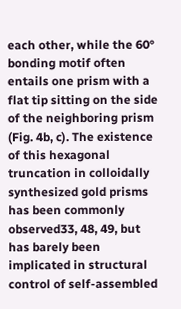each other, while the 60° bonding motif often entails one prism with a flat tip sitting on the side of the neighboring prism (Fig. 4b, c). The existence of this hexagonal truncation in colloidally synthesized gold prisms has been commonly observed33, 48, 49, but has barely been implicated in structural control of self-assembled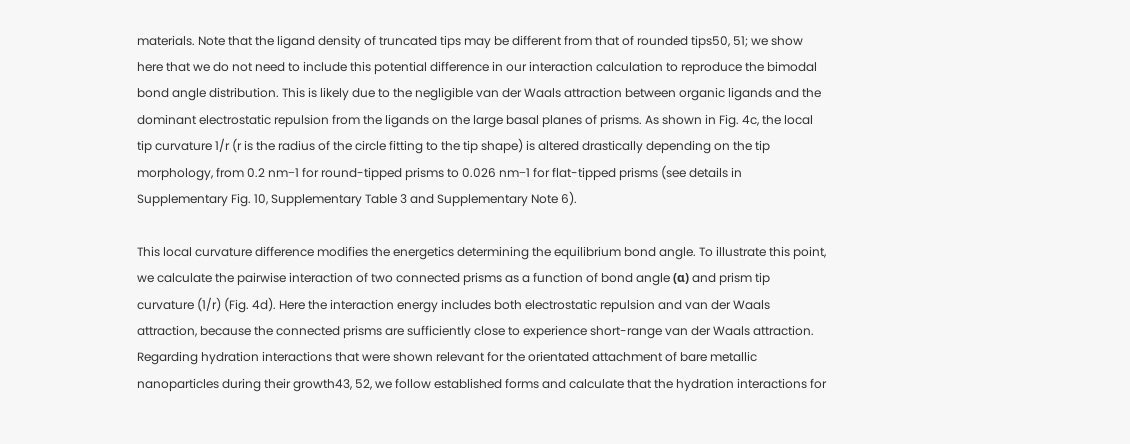materials. Note that the ligand density of truncated tips may be different from that of rounded tips50, 51; we show here that we do not need to include this potential difference in our interaction calculation to reproduce the bimodal bond angle distribution. This is likely due to the negligible van der Waals attraction between organic ligands and the dominant electrostatic repulsion from the ligands on the large basal planes of prisms. As shown in Fig. 4c, the local tip curvature 1/r (r is the radius of the circle fitting to the tip shape) is altered drastically depending on the tip morphology, from 0.2 nm−1 for round-tipped prisms to 0.026 nm−1 for flat-tipped prisms (see details in Supplementary Fig. 10, Supplementary Table 3 and Supplementary Note 6).

This local curvature difference modifies the energetics determining the equilibrium bond angle. To illustrate this point, we calculate the pairwise interaction of two connected prisms as a function of bond angle (α) and prism tip curvature (1/r) (Fig. 4d). Here the interaction energy includes both electrostatic repulsion and van der Waals attraction, because the connected prisms are sufficiently close to experience short-range van der Waals attraction. Regarding hydration interactions that were shown relevant for the orientated attachment of bare metallic nanoparticles during their growth43, 52, we follow established forms and calculate that the hydration interactions for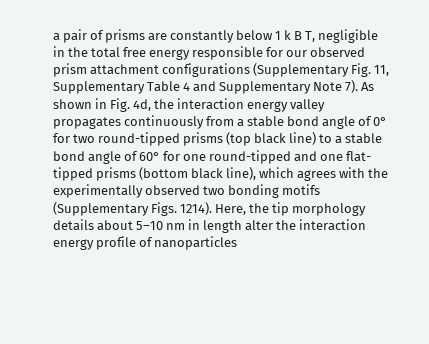a pair of prisms are constantly below 1 k B T, negligible in the total free energy responsible for our observed prism attachment configurations (Supplementary Fig. 11, Supplementary Table 4 and Supplementary Note 7). As shown in Fig. 4d, the interaction energy valley propagates continuously from a stable bond angle of 0° for two round-tipped prisms (top black line) to a stable bond angle of 60° for one round-tipped and one flat-tipped prisms (bottom black line), which agrees with the experimentally observed two bonding motifs (Supplementary Figs. 1214). Here, the tip morphology details about 5–10 nm in length alter the interaction energy profile of nanoparticles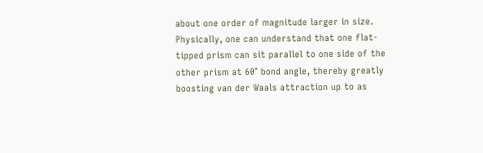about one order of magnitude larger in size. Physically, one can understand that one flat-tipped prism can sit parallel to one side of the other prism at 60° bond angle, thereby greatly boosting van der Waals attraction up to as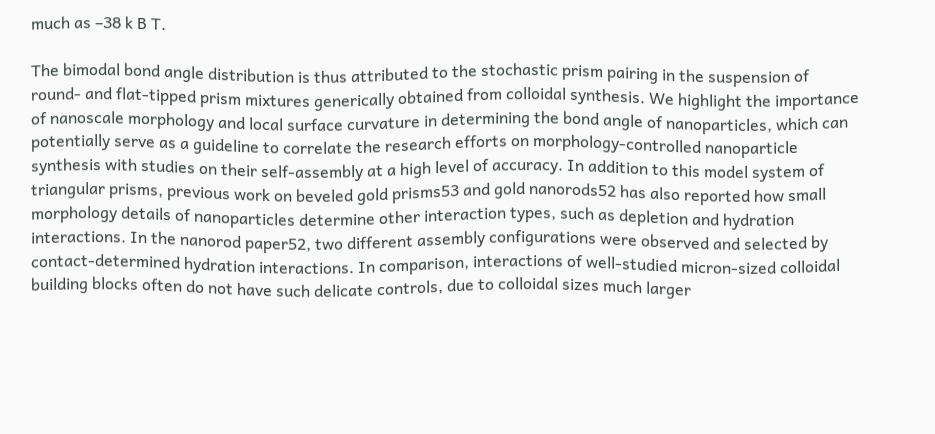much as –38 k B T.

The bimodal bond angle distribution is thus attributed to the stochastic prism pairing in the suspension of round- and flat-tipped prism mixtures generically obtained from colloidal synthesis. We highlight the importance of nanoscale morphology and local surface curvature in determining the bond angle of nanoparticles, which can potentially serve as a guideline to correlate the research efforts on morphology-controlled nanoparticle synthesis with studies on their self-assembly at a high level of accuracy. In addition to this model system of triangular prisms, previous work on beveled gold prisms53 and gold nanorods52 has also reported how small morphology details of nanoparticles determine other interaction types, such as depletion and hydration interactions. In the nanorod paper52, two different assembly configurations were observed and selected by contact-determined hydration interactions. In comparison, interactions of well-studied micron-sized colloidal building blocks often do not have such delicate controls, due to colloidal sizes much larger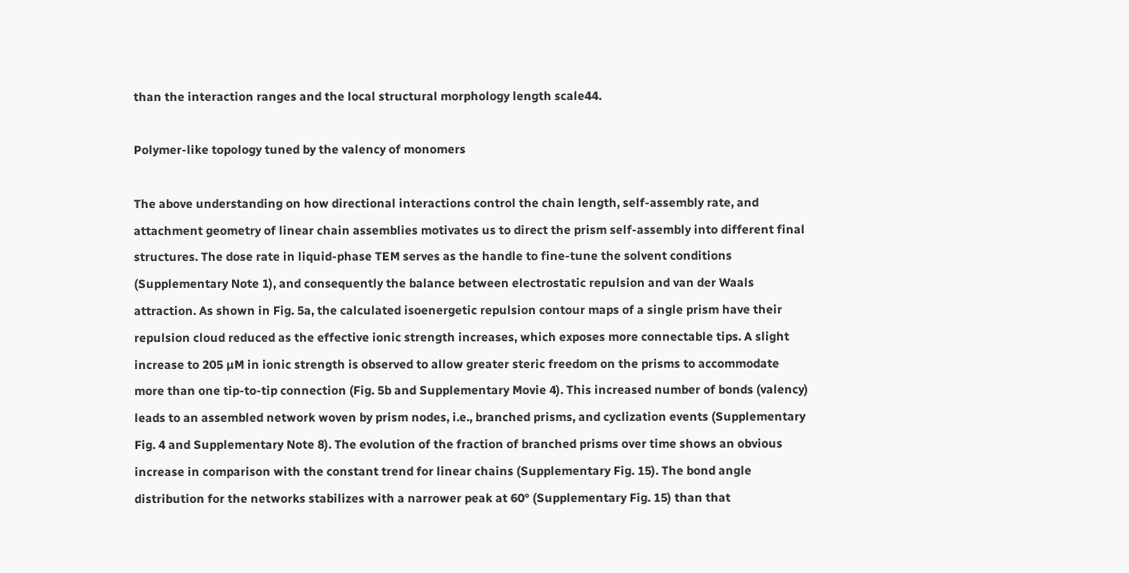than the interaction ranges and the local structural morphology length scale44.

Polymer-like topology tuned by the valency of monomers

The above understanding on how directional interactions control the chain length, self-assembly rate, and attachment geometry of linear chain assemblies motivates us to direct the prism self-assembly into different final structures. The dose rate in liquid-phase TEM serves as the handle to fine-tune the solvent conditions (Supplementary Note 1), and consequently the balance between electrostatic repulsion and van der Waals attraction. As shown in Fig. 5a, the calculated isoenergetic repulsion contour maps of a single prism have their repulsion cloud reduced as the effective ionic strength increases, which exposes more connectable tips. A slight increase to 205 µM in ionic strength is observed to allow greater steric freedom on the prisms to accommodate more than one tip-to-tip connection (Fig. 5b and Supplementary Movie 4). This increased number of bonds (valency) leads to an assembled network woven by prism nodes, i.e., branched prisms, and cyclization events (Supplementary Fig. 4 and Supplementary Note 8). The evolution of the fraction of branched prisms over time shows an obvious increase in comparison with the constant trend for linear chains (Supplementary Fig. 15). The bond angle distribution for the networks stabilizes with a narrower peak at 60° (Supplementary Fig. 15) than that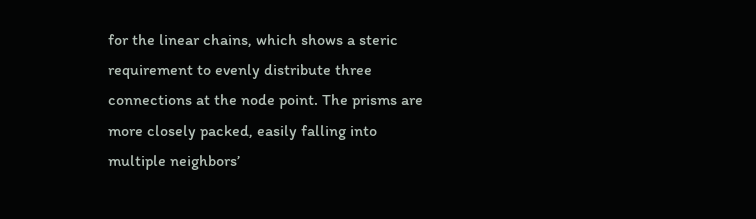for the linear chains, which shows a steric requirement to evenly distribute three connections at the node point. The prisms are more closely packed, easily falling into multiple neighbors’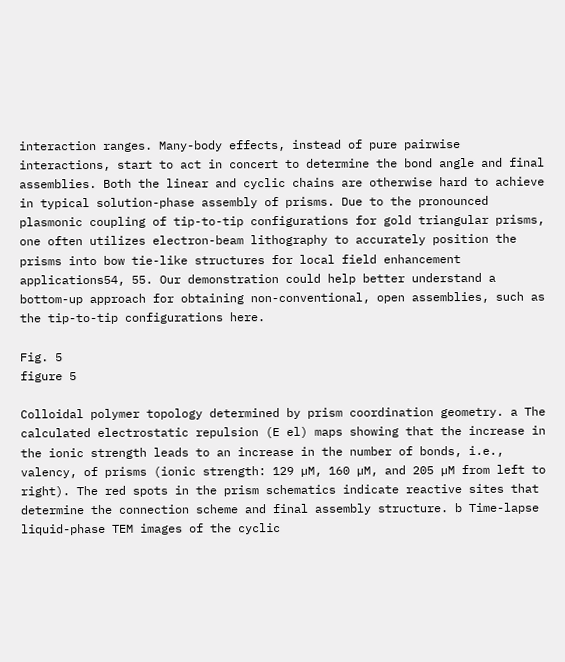interaction ranges. Many-body effects, instead of pure pairwise interactions, start to act in concert to determine the bond angle and final assemblies. Both the linear and cyclic chains are otherwise hard to achieve in typical solution-phase assembly of prisms. Due to the pronounced plasmonic coupling of tip-to-tip configurations for gold triangular prisms, one often utilizes electron-beam lithography to accurately position the prisms into bow tie-like structures for local field enhancement applications54, 55. Our demonstration could help better understand a bottom-up approach for obtaining non-conventional, open assemblies, such as the tip-to-tip configurations here.

Fig. 5
figure 5

Colloidal polymer topology determined by prism coordination geometry. a The calculated electrostatic repulsion (E el) maps showing that the increase in the ionic strength leads to an increase in the number of bonds, i.e., valency, of prisms (ionic strength: 129 µM, 160 µM, and 205 µM from left to right). The red spots in the prism schematics indicate reactive sites that determine the connection scheme and final assembly structure. b Time-lapse liquid-phase TEM images of the cyclic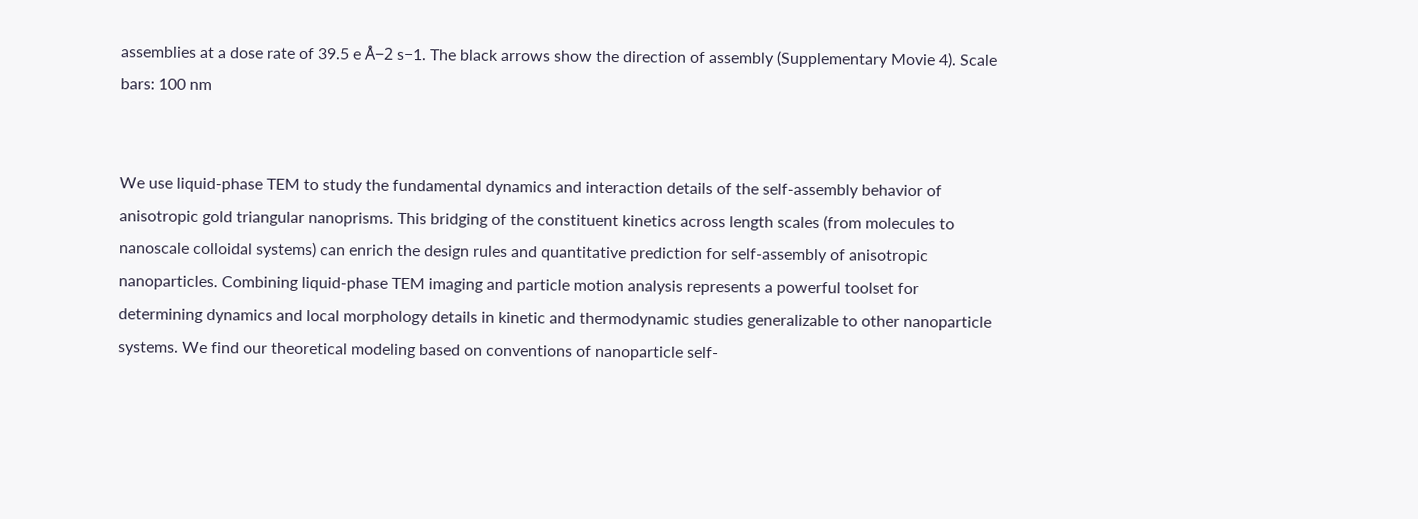assemblies at a dose rate of 39.5 e Å−2 s−1. The black arrows show the direction of assembly (Supplementary Movie 4). Scale bars: 100 nm


We use liquid-phase TEM to study the fundamental dynamics and interaction details of the self-assembly behavior of anisotropic gold triangular nanoprisms. This bridging of the constituent kinetics across length scales (from molecules to nanoscale colloidal systems) can enrich the design rules and quantitative prediction for self-assembly of anisotropic nanoparticles. Combining liquid-phase TEM imaging and particle motion analysis represents a powerful toolset for determining dynamics and local morphology details in kinetic and thermodynamic studies generalizable to other nanoparticle systems. We find our theoretical modeling based on conventions of nanoparticle self-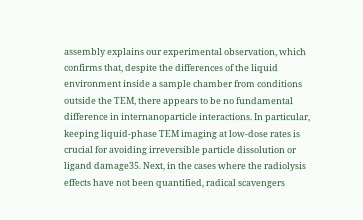assembly explains our experimental observation, which confirms that, despite the differences of the liquid environment inside a sample chamber from conditions outside the TEM, there appears to be no fundamental difference in internanoparticle interactions. In particular, keeping liquid-phase TEM imaging at low-dose rates is crucial for avoiding irreversible particle dissolution or ligand damage35. Next, in the cases where the radiolysis effects have not been quantified, radical scavengers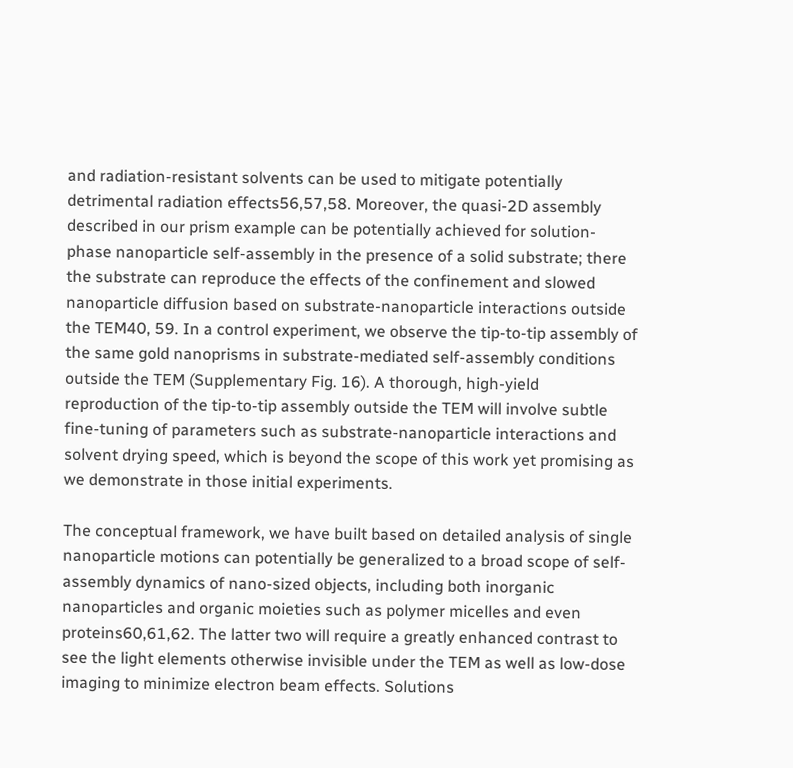and radiation-resistant solvents can be used to mitigate potentially detrimental radiation effects56,57,58. Moreover, the quasi-2D assembly described in our prism example can be potentially achieved for solution-phase nanoparticle self-assembly in the presence of a solid substrate; there the substrate can reproduce the effects of the confinement and slowed nanoparticle diffusion based on substrate-nanoparticle interactions outside the TEM40, 59. In a control experiment, we observe the tip-to-tip assembly of the same gold nanoprisms in substrate-mediated self-assembly conditions outside the TEM (Supplementary Fig. 16). A thorough, high-yield reproduction of the tip-to-tip assembly outside the TEM will involve subtle fine-tuning of parameters such as substrate-nanoparticle interactions and solvent drying speed, which is beyond the scope of this work yet promising as we demonstrate in those initial experiments.

The conceptual framework, we have built based on detailed analysis of single nanoparticle motions can potentially be generalized to a broad scope of self-assembly dynamics of nano-sized objects, including both inorganic nanoparticles and organic moieties such as polymer micelles and even proteins60,61,62. The latter two will require a greatly enhanced contrast to see the light elements otherwise invisible under the TEM as well as low-dose imaging to minimize electron beam effects. Solutions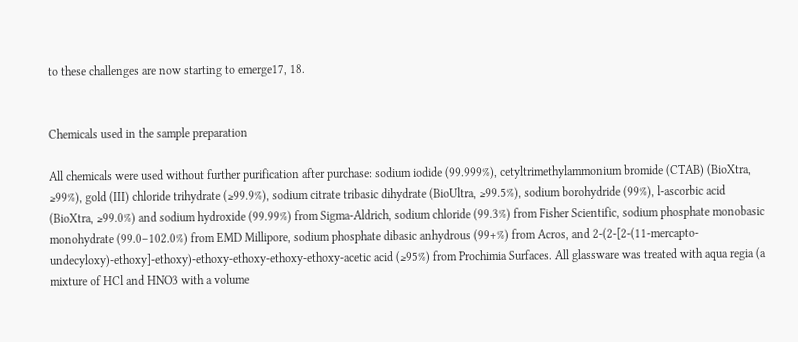to these challenges are now starting to emerge17, 18.


Chemicals used in the sample preparation

All chemicals were used without further purification after purchase: sodium iodide (99.999%), cetyltrimethylammonium bromide (CTAB) (BioXtra, ≥99%), gold (III) chloride trihydrate (≥99.9%), sodium citrate tribasic dihydrate (BioUltra, ≥99.5%), sodium borohydride (99%), l-ascorbic acid (BioXtra, ≥99.0%) and sodium hydroxide (99.99%) from Sigma-Aldrich, sodium chloride (99.3%) from Fisher Scientific, sodium phosphate monobasic monohydrate (99.0–102.0%) from EMD Millipore, sodium phosphate dibasic anhydrous (99+%) from Acros, and 2-(2-[2-(11-mercapto-undecyloxy)-ethoxy]-ethoxy)-ethoxy-ethoxy-ethoxy-ethoxy-acetic acid (≥95%) from Prochimia Surfaces. All glassware was treated with aqua regia (a mixture of HCl and HNO3 with a volume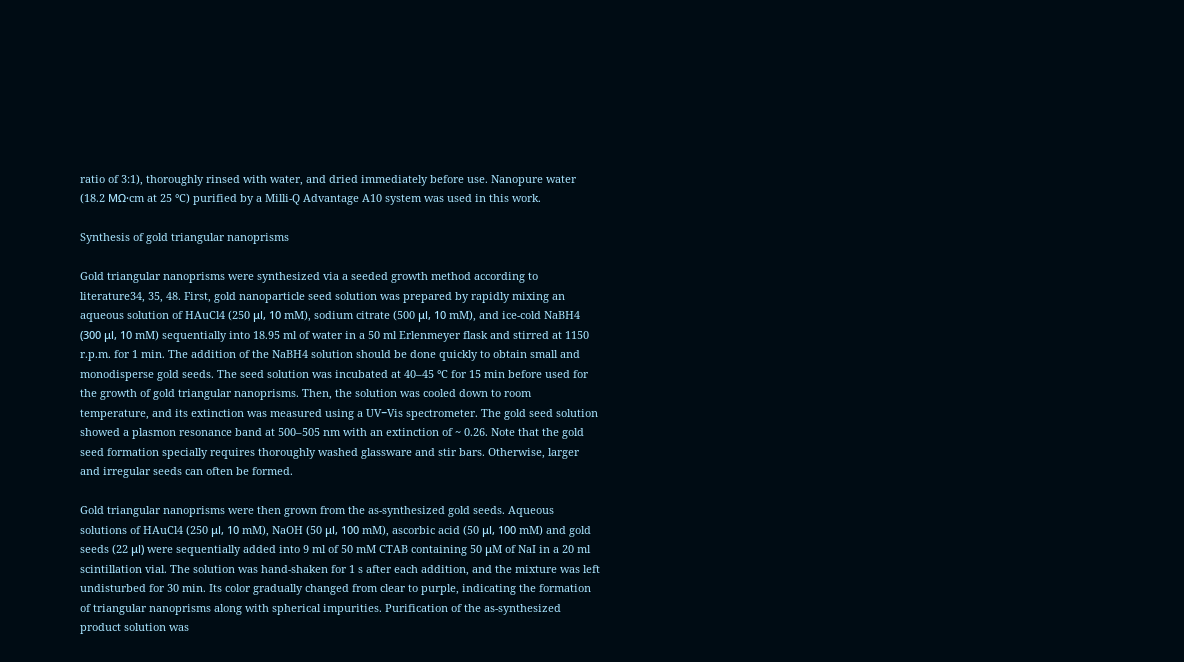ratio of 3:1), thoroughly rinsed with water, and dried immediately before use. Nanopure water (18.2 MΩ·cm at 25 °C) purified by a Milli-Q Advantage A10 system was used in this work.

Synthesis of gold triangular nanoprisms

Gold triangular nanoprisms were synthesized via a seeded growth method according to literature34, 35, 48. First, gold nanoparticle seed solution was prepared by rapidly mixing an aqueous solution of HAuCl4 (250 μl, 10 mM), sodium citrate (500 μl, 10 mM), and ice-cold NaBH4 (300 μl, 10 mM) sequentially into 18.95 ml of water in a 50 ml Erlenmeyer flask and stirred at 1150 r.p.m. for 1 min. The addition of the NaBH4 solution should be done quickly to obtain small and monodisperse gold seeds. The seed solution was incubated at 40–45 °C for 15 min before used for the growth of gold triangular nanoprisms. Then, the solution was cooled down to room temperature, and its extinction was measured using a UV−Vis spectrometer. The gold seed solution showed a plasmon resonance band at 500–505 nm with an extinction of ~ 0.26. Note that the gold seed formation specially requires thoroughly washed glassware and stir bars. Otherwise, larger and irregular seeds can often be formed.

Gold triangular nanoprisms were then grown from the as-synthesized gold seeds. Aqueous solutions of HAuCl4 (250 μl, 10 mM), NaOH (50 μl, 100 mM), ascorbic acid (50 μl, 100 mM) and gold seeds (22 μl) were sequentially added into 9 ml of 50 mM CTAB containing 50 μM of NaI in a 20 ml scintillation vial. The solution was hand-shaken for 1 s after each addition, and the mixture was left undisturbed for 30 min. Its color gradually changed from clear to purple, indicating the formation of triangular nanoprisms along with spherical impurities. Purification of the as-synthesized product solution was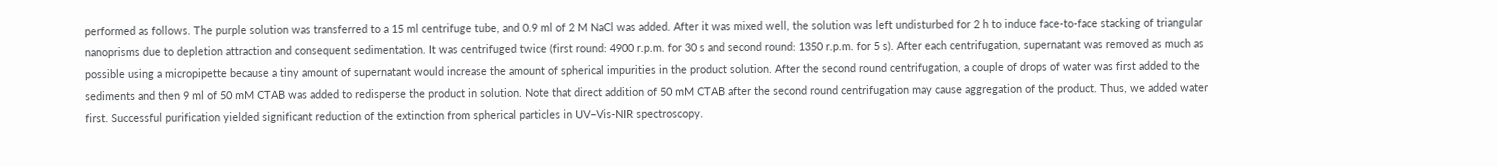performed as follows. The purple solution was transferred to a 15 ml centrifuge tube, and 0.9 ml of 2 M NaCl was added. After it was mixed well, the solution was left undisturbed for 2 h to induce face-to-face stacking of triangular nanoprisms due to depletion attraction and consequent sedimentation. It was centrifuged twice (first round: 4900 r.p.m. for 30 s and second round: 1350 r.p.m. for 5 s). After each centrifugation, supernatant was removed as much as possible using a micropipette because a tiny amount of supernatant would increase the amount of spherical impurities in the product solution. After the second round centrifugation, a couple of drops of water was first added to the sediments and then 9 ml of 50 mM CTAB was added to redisperse the product in solution. Note that direct addition of 50 mM CTAB after the second round centrifugation may cause aggregation of the product. Thus, we added water first. Successful purification yielded significant reduction of the extinction from spherical particles in UV−Vis-NIR spectroscopy.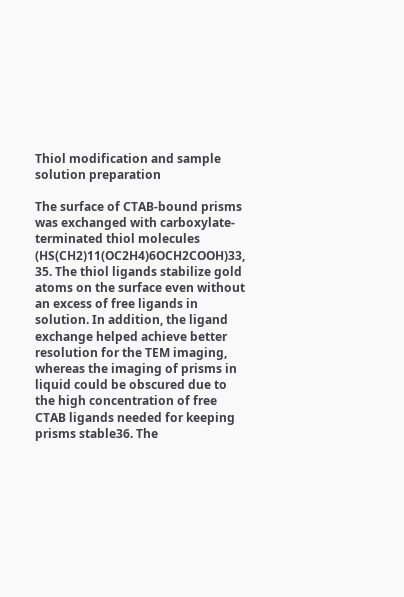Thiol modification and sample solution preparation

The surface of CTAB-bound prisms was exchanged with carboxylate-terminated thiol molecules (HS(CH2)11(OC2H4)6OCH2COOH)33, 35. The thiol ligands stabilize gold atoms on the surface even without an excess of free ligands in solution. In addition, the ligand exchange helped achieve better resolution for the TEM imaging, whereas the imaging of prisms in liquid could be obscured due to the high concentration of free CTAB ligands needed for keeping prisms stable36. The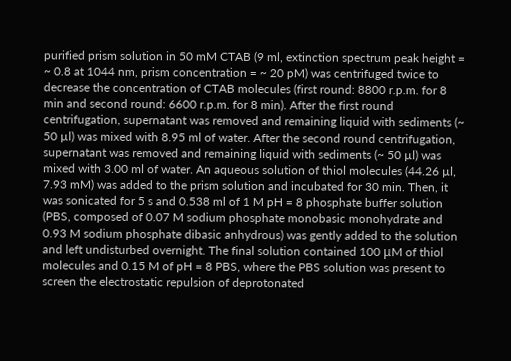purified prism solution in 50 mM CTAB (9 ml, extinction spectrum peak height = ~ 0.8 at 1044 nm, prism concentration = ~ 20 pM) was centrifuged twice to decrease the concentration of CTAB molecules (first round: 8800 r.p.m. for 8 min and second round: 6600 r.p.m. for 8 min). After the first round centrifugation, supernatant was removed and remaining liquid with sediments (~ 50 µl) was mixed with 8.95 ml of water. After the second round centrifugation, supernatant was removed and remaining liquid with sediments (~ 50 µl) was mixed with 3.00 ml of water. An aqueous solution of thiol molecules (44.26 µl, 7.93 mM) was added to the prism solution and incubated for 30 min. Then, it was sonicated for 5 s and 0.538 ml of 1 M pH = 8 phosphate buffer solution (PBS, composed of 0.07 M sodium phosphate monobasic monohydrate and 0.93 M sodium phosphate dibasic anhydrous) was gently added to the solution and left undisturbed overnight. The final solution contained 100 μM of thiol molecules and 0.15 M of pH = 8 PBS, where the PBS solution was present to screen the electrostatic repulsion of deprotonated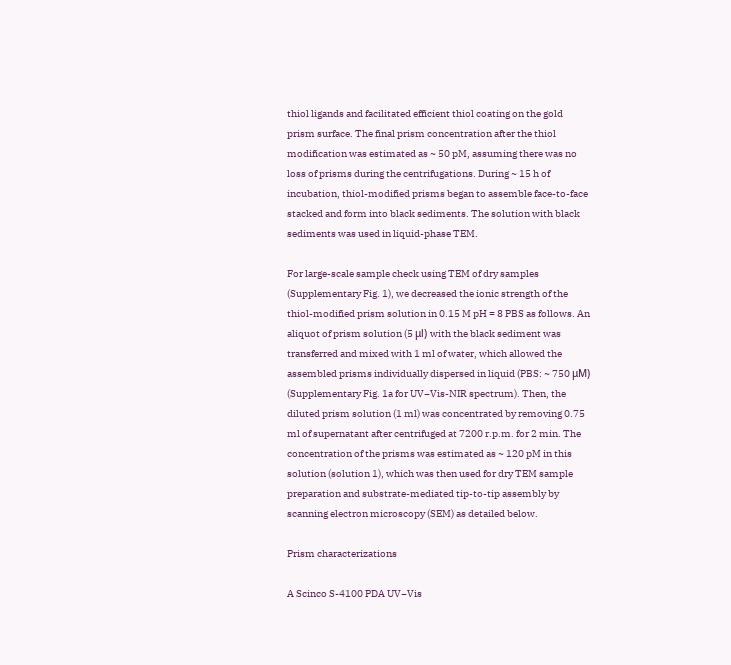thiol ligands and facilitated efficient thiol coating on the gold prism surface. The final prism concentration after the thiol modification was estimated as ~ 50 pM, assuming there was no loss of prisms during the centrifugations. During ~ 15 h of incubation, thiol-modified prisms began to assemble face-to-face stacked and form into black sediments. The solution with black sediments was used in liquid-phase TEM.

For large-scale sample check using TEM of dry samples (Supplementary Fig. 1), we decreased the ionic strength of the thiol-modified prism solution in 0.15 M pH = 8 PBS as follows. An aliquot of prism solution (5 μl) with the black sediment was transferred and mixed with 1 ml of water, which allowed the assembled prisms individually dispersed in liquid (PBS: ~ 750 μM) (Supplementary Fig. 1a for UV−Vis-NIR spectrum). Then, the diluted prism solution (1 ml) was concentrated by removing 0.75 ml of supernatant after centrifuged at 7200 r.p.m. for 2 min. The concentration of the prisms was estimated as ~ 120 pM in this solution (solution 1), which was then used for dry TEM sample preparation and substrate-mediated tip-to-tip assembly by scanning electron microscopy (SEM) as detailed below.

Prism characterizations

A Scinco S-4100 PDA UV−Vis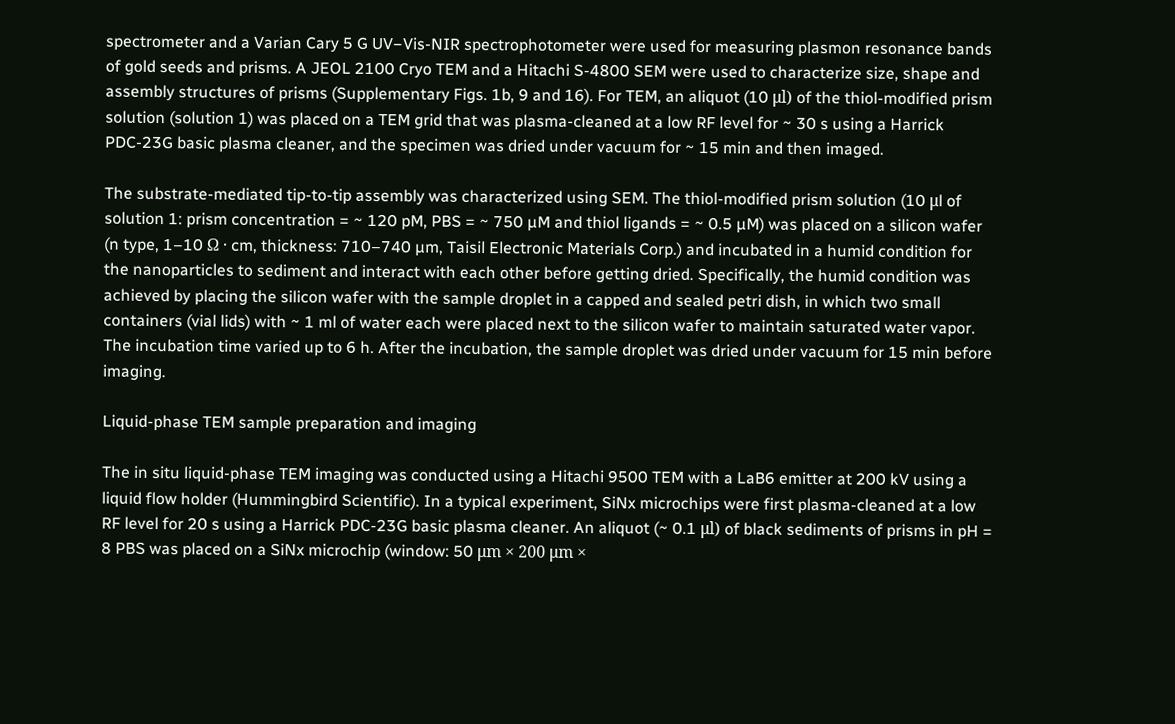spectrometer and a Varian Cary 5 G UV−Vis-NIR spectrophotometer were used for measuring plasmon resonance bands of gold seeds and prisms. A JEOL 2100 Cryo TEM and a Hitachi S-4800 SEM were used to characterize size, shape and assembly structures of prisms (Supplementary Figs. 1b, 9 and 16). For TEM, an aliquot (10 μl) of the thiol-modified prism solution (solution 1) was placed on a TEM grid that was plasma-cleaned at a low RF level for ~ 30 s using a Harrick PDC-23G basic plasma cleaner, and the specimen was dried under vacuum for ~ 15 min and then imaged.

The substrate-mediated tip-to-tip assembly was characterized using SEM. The thiol-modified prism solution (10 μl of solution 1: prism concentration = ~ 120 pM, PBS = ~ 750 µM and thiol ligands = ~ 0.5 µM) was placed on a silicon wafer (n type, 1–10 Ω · cm, thickness: 710–740 µm, Taisil Electronic Materials Corp.) and incubated in a humid condition for the nanoparticles to sediment and interact with each other before getting dried. Specifically, the humid condition was achieved by placing the silicon wafer with the sample droplet in a capped and sealed petri dish, in which two small containers (vial lids) with ~ 1 ml of water each were placed next to the silicon wafer to maintain saturated water vapor. The incubation time varied up to 6 h. After the incubation, the sample droplet was dried under vacuum for 15 min before imaging.

Liquid-phase TEM sample preparation and imaging

The in situ liquid-phase TEM imaging was conducted using a Hitachi 9500 TEM with a LaB6 emitter at 200 kV using a liquid flow holder (Hummingbird Scientific). In a typical experiment, SiNx microchips were first plasma-cleaned at a low RF level for 20 s using a Harrick PDC-23G basic plasma cleaner. An aliquot (~ 0.1 μl) of black sediments of prisms in pH = 8 PBS was placed on a SiNx microchip (window: 50 μm × 200 μm ×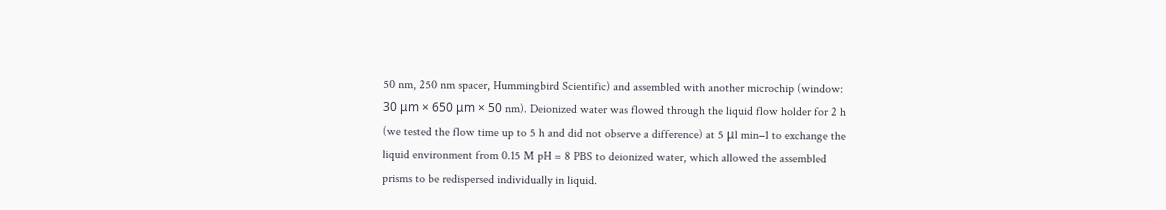50 nm, 250 nm spacer, Hummingbird Scientific) and assembled with another microchip (window: 30 μm × 650 μm × 50 nm). Deionized water was flowed through the liquid flow holder for 2 h (we tested the flow time up to 5 h and did not observe a difference) at 5 μl min−1 to exchange the liquid environment from 0.15 M pH = 8 PBS to deionized water, which allowed the assembled prisms to be redispersed individually in liquid.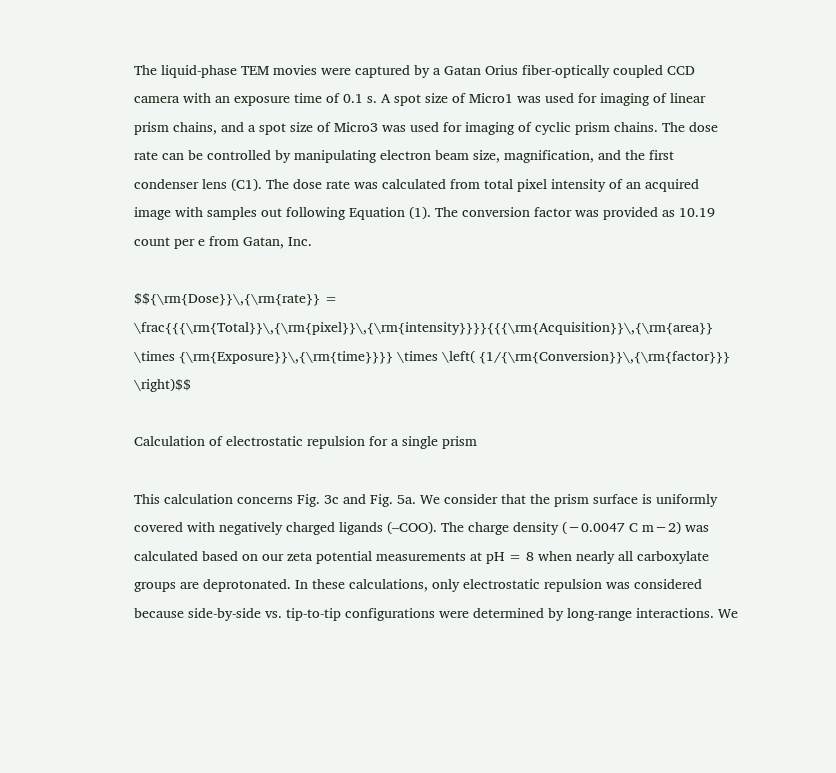The liquid-phase TEM movies were captured by a Gatan Orius fiber-optically coupled CCD camera with an exposure time of 0.1 s. A spot size of Micro1 was used for imaging of linear prism chains, and a spot size of Micro3 was used for imaging of cyclic prism chains. The dose rate can be controlled by manipulating electron beam size, magnification, and the first condenser lens (C1). The dose rate was calculated from total pixel intensity of an acquired image with samples out following Equation (1). The conversion factor was provided as 10.19 count per e from Gatan, Inc.

$${\rm{Dose}}\,{\rm{rate}} = \frac{{{\rm{Total}}\,{\rm{pixel}}\,{\rm{intensity}}}}{{{\rm{Acquisition}}\,{\rm{area}} \times {\rm{Exposure}}\,{\rm{time}}}} \times \left( {1/{\rm{Conversion}}\,{\rm{factor}}} \right)$$

Calculation of electrostatic repulsion for a single prism

This calculation concerns Fig. 3c and Fig. 5a. We consider that the prism surface is uniformly covered with negatively charged ligands (–COO). The charge density (−0.0047 C m−2) was calculated based on our zeta potential measurements at pH = 8 when nearly all carboxylate groups are deprotonated. In these calculations, only electrostatic repulsion was considered because side-by-side vs. tip-to-tip configurations were determined by long-range interactions. We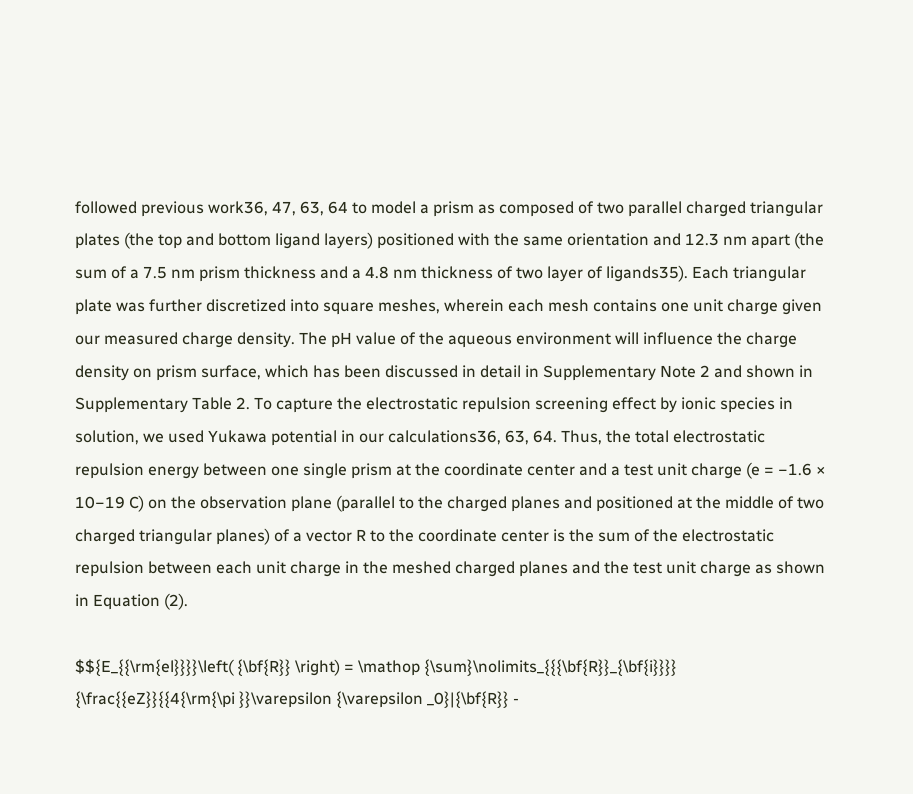followed previous work36, 47, 63, 64 to model a prism as composed of two parallel charged triangular plates (the top and bottom ligand layers) positioned with the same orientation and 12.3 nm apart (the sum of a 7.5 nm prism thickness and a 4.8 nm thickness of two layer of ligands35). Each triangular plate was further discretized into square meshes, wherein each mesh contains one unit charge given our measured charge density. The pH value of the aqueous environment will influence the charge density on prism surface, which has been discussed in detail in Supplementary Note 2 and shown in Supplementary Table 2. To capture the electrostatic repulsion screening effect by ionic species in solution, we used Yukawa potential in our calculations36, 63, 64. Thus, the total electrostatic repulsion energy between one single prism at the coordinate center and a test unit charge (e = −1.6 × 10−19 C) on the observation plane (parallel to the charged planes and positioned at the middle of two charged triangular planes) of a vector R to the coordinate center is the sum of the electrostatic repulsion between each unit charge in the meshed charged planes and the test unit charge as shown in Equation (2).

$${E_{{\rm{el}}}}\left( {\bf{R}} \right) = \mathop {\sum}\nolimits_{{{\bf{R}}_{\bf{i}}}} {\frac{{eZ}}{{4{\rm{\pi }}\varepsilon {\varepsilon _0}|{\bf{R}} -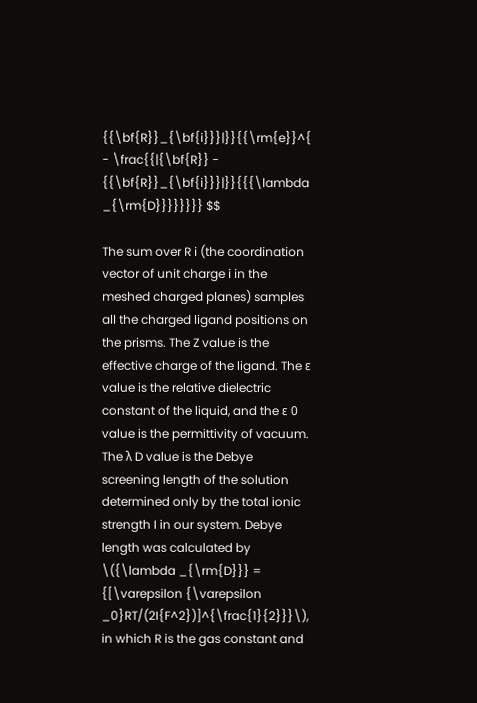{{\bf{R}}_{\bf{i}}}|}}{{\rm{e}}^{ - \frac{{|{\bf{R}} - {{\bf{R}}_{\bf{i}}}|}}{{{\lambda _{\rm{D}}}}}}}} $$

The sum over R i (the coordination vector of unit charge i in the meshed charged planes) samples all the charged ligand positions on the prisms. The Z value is the effective charge of the ligand. The ε value is the relative dielectric constant of the liquid, and the ε 0 value is the permittivity of vacuum. The λ D value is the Debye screening length of the solution determined only by the total ionic strength I in our system. Debye length was calculated by \({\lambda _{\rm{D}}} = {[\varepsilon {\varepsilon _0}RT/(2I{F^2})]^{\frac{1}{2}}}\), in which R is the gas constant and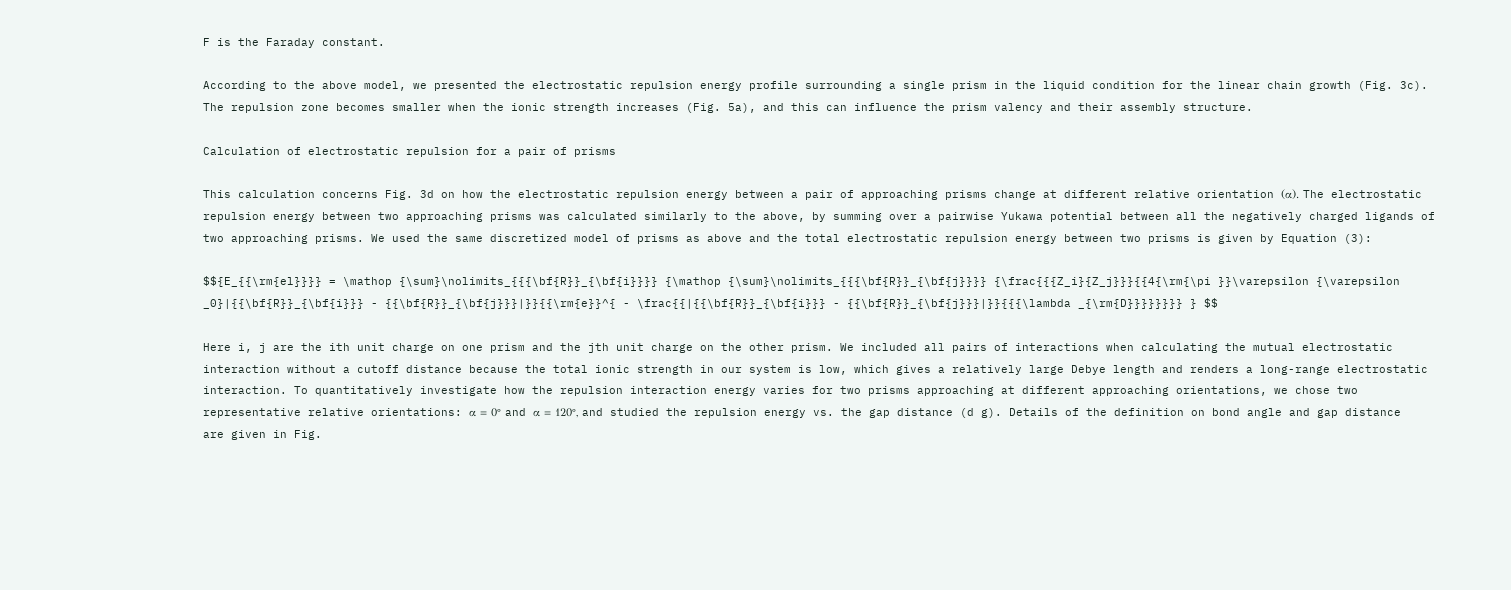F is the Faraday constant.

According to the above model, we presented the electrostatic repulsion energy profile surrounding a single prism in the liquid condition for the linear chain growth (Fig. 3c). The repulsion zone becomes smaller when the ionic strength increases (Fig. 5a), and this can influence the prism valency and their assembly structure.

Calculation of electrostatic repulsion for a pair of prisms

This calculation concerns Fig. 3d on how the electrostatic repulsion energy between a pair of approaching prisms change at different relative orientation (α). The electrostatic repulsion energy between two approaching prisms was calculated similarly to the above, by summing over a pairwise Yukawa potential between all the negatively charged ligands of two approaching prisms. We used the same discretized model of prisms as above and the total electrostatic repulsion energy between two prisms is given by Equation (3):

$${E_{{\rm{el}}}} = \mathop {\sum}\nolimits_{{{\bf{R}}_{\bf{i}}}} {\mathop {\sum}\nolimits_{{{\bf{R}}_{\bf{j}}}} {\frac{{{Z_i}{Z_j}}}{{4{\rm{\pi }}\varepsilon {\varepsilon _0}|{{\bf{R}}_{\bf{i}}} - {{\bf{R}}_{\bf{j}}}|}}{{\rm{e}}^{ - \frac{{|{{\bf{R}}_{\bf{i}}} - {{\bf{R}}_{\bf{j}}}|}}{{{\lambda _{\rm{D}}}}}}}} } $$

Here i, j are the ith unit charge on one prism and the jth unit charge on the other prism. We included all pairs of interactions when calculating the mutual electrostatic interaction without a cutoff distance because the total ionic strength in our system is low, which gives a relatively large Debye length and renders a long-range electrostatic interaction. To quantitatively investigate how the repulsion interaction energy varies for two prisms approaching at different approaching orientations, we chose two representative relative orientations: α = 0° and α = 120°, and studied the repulsion energy vs. the gap distance (d g). Details of the definition on bond angle and gap distance are given in Fig.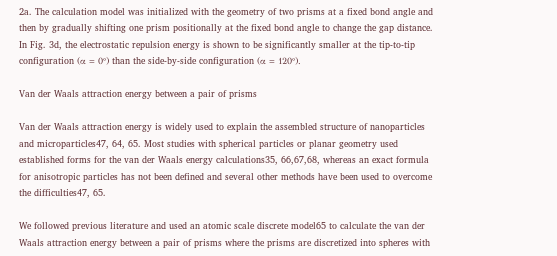2a. The calculation model was initialized with the geometry of two prisms at a fixed bond angle and then by gradually shifting one prism positionally at the fixed bond angle to change the gap distance. In Fig. 3d, the electrostatic repulsion energy is shown to be significantly smaller at the tip-to-tip configuration (α = 0°) than the side-by-side configuration (α = 120°).

Van der Waals attraction energy between a pair of prisms

Van der Waals attraction energy is widely used to explain the assembled structure of nanoparticles and microparticles47, 64, 65. Most studies with spherical particles or planar geometry used established forms for the van der Waals energy calculations35, 66,67,68, whereas an exact formula for anisotropic particles has not been defined and several other methods have been used to overcome the difficulties47, 65.

We followed previous literature and used an atomic scale discrete model65 to calculate the van der Waals attraction energy between a pair of prisms where the prisms are discretized into spheres with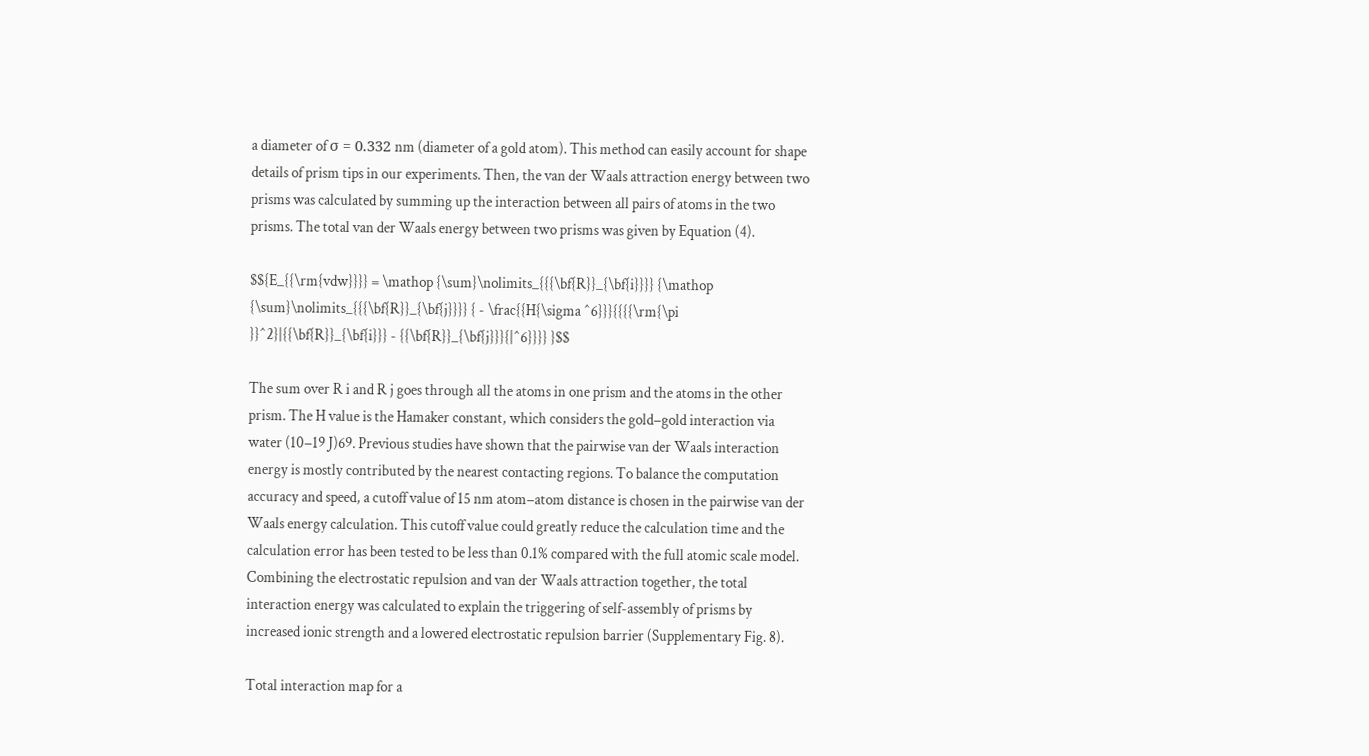a diameter of σ = 0.332 nm (diameter of a gold atom). This method can easily account for shape details of prism tips in our experiments. Then, the van der Waals attraction energy between two prisms was calculated by summing up the interaction between all pairs of atoms in the two prisms. The total van der Waals energy between two prisms was given by Equation (4).

$${E_{{\rm{vdw}}}} = \mathop {\sum}\nolimits_{{{\bf{R}}_{\bf{i}}}} {\mathop {\sum}\nolimits_{{{\bf{R}}_{\bf{j}}}} { - \frac{{H{\sigma ^6}}}{{{{\rm{\pi }}^2}|{{\bf{R}}_{\bf{i}}} - {{\bf{R}}_{\bf{j}}}{|^6}}}} }$$

The sum over R i and R j goes through all the atoms in one prism and the atoms in the other prism. The H value is the Hamaker constant, which considers the gold−gold interaction via water (10−19 J)69. Previous studies have shown that the pairwise van der Waals interaction energy is mostly contributed by the nearest contacting regions. To balance the computation accuracy and speed, a cutoff value of 15 nm atom−atom distance is chosen in the pairwise van der Waals energy calculation. This cutoff value could greatly reduce the calculation time and the calculation error has been tested to be less than 0.1% compared with the full atomic scale model. Combining the electrostatic repulsion and van der Waals attraction together, the total interaction energy was calculated to explain the triggering of self-assembly of prisms by increased ionic strength and a lowered electrostatic repulsion barrier (Supplementary Fig. 8).

Total interaction map for a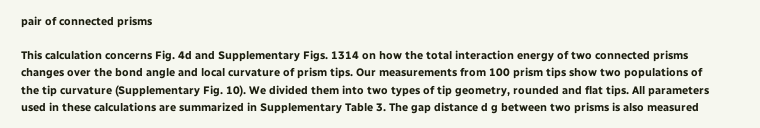pair of connected prisms

This calculation concerns Fig. 4d and Supplementary Figs. 1314 on how the total interaction energy of two connected prisms changes over the bond angle and local curvature of prism tips. Our measurements from 100 prism tips show two populations of the tip curvature (Supplementary Fig. 10). We divided them into two types of tip geometry, rounded and flat tips. All parameters used in these calculations are summarized in Supplementary Table 3. The gap distance d g between two prisms is also measured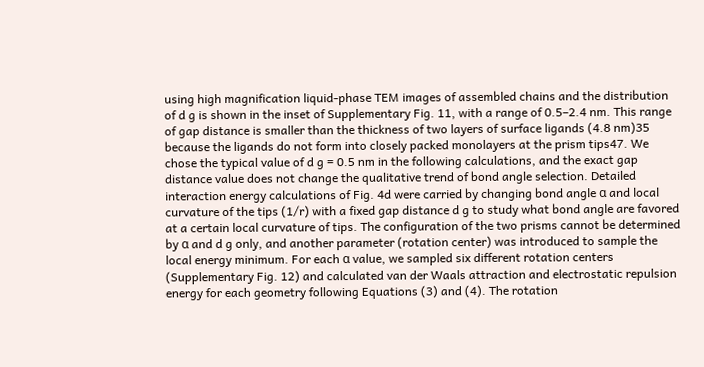using high magnification liquid-phase TEM images of assembled chains and the distribution of d g is shown in the inset of Supplementary Fig. 11, with a range of 0.5–2.4 nm. This range of gap distance is smaller than the thickness of two layers of surface ligands (4.8 nm)35 because the ligands do not form into closely packed monolayers at the prism tips47. We chose the typical value of d g = 0.5 nm in the following calculations, and the exact gap distance value does not change the qualitative trend of bond angle selection. Detailed interaction energy calculations of Fig. 4d were carried by changing bond angle α and local curvature of the tips (1/r) with a fixed gap distance d g to study what bond angle are favored at a certain local curvature of tips. The configuration of the two prisms cannot be determined by α and d g only, and another parameter (rotation center) was introduced to sample the local energy minimum. For each α value, we sampled six different rotation centers (Supplementary Fig. 12) and calculated van der Waals attraction and electrostatic repulsion energy for each geometry following Equations (3) and (4). The rotation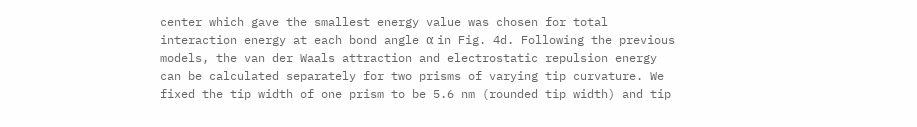center which gave the smallest energy value was chosen for total interaction energy at each bond angle α in Fig. 4d. Following the previous models, the van der Waals attraction and electrostatic repulsion energy can be calculated separately for two prisms of varying tip curvature. We fixed the tip width of one prism to be 5.6 nm (rounded tip width) and tip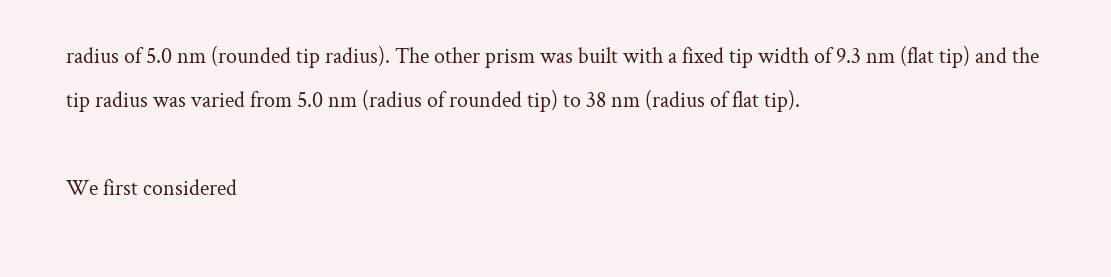radius of 5.0 nm (rounded tip radius). The other prism was built with a fixed tip width of 9.3 nm (flat tip) and the tip radius was varied from 5.0 nm (radius of rounded tip) to 38 nm (radius of flat tip).

We first considered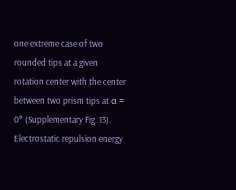one extreme case of two rounded tips at a given rotation center with the center between two prism tips at α = 0° (Supplementary Fig. 13). Electrostatic repulsion energy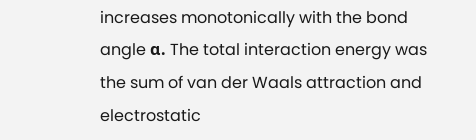increases monotonically with the bond angle α. The total interaction energy was the sum of van der Waals attraction and electrostatic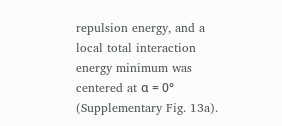repulsion energy, and a local total interaction energy minimum was centered at α = 0° (Supplementary Fig. 13a).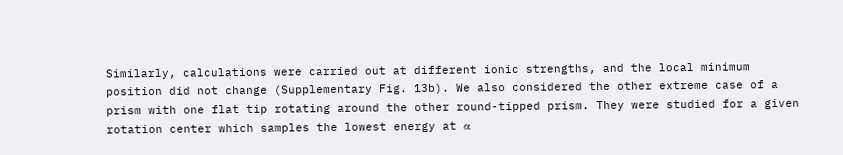Similarly, calculations were carried out at different ionic strengths, and the local minimum position did not change (Supplementary Fig. 13b). We also considered the other extreme case of a prism with one flat tip rotating around the other round-tipped prism. They were studied for a given rotation center which samples the lowest energy at α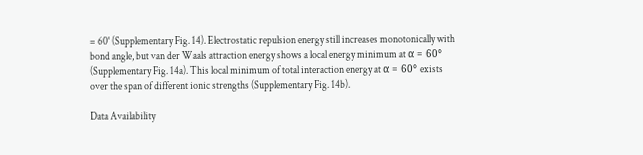= 60° (Supplementary Fig. 14). Electrostatic repulsion energy still increases monotonically with bond angle, but van der Waals attraction energy shows a local energy minimum at α = 60° (Supplementary Fig. 14a). This local minimum of total interaction energy at α = 60° exists over the span of different ionic strengths (Supplementary Fig. 14b).

Data Availability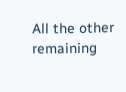All the other remaining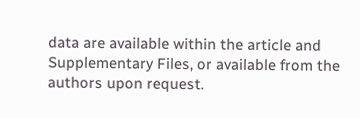data are available within the article and Supplementary Files, or available from the authors upon request.